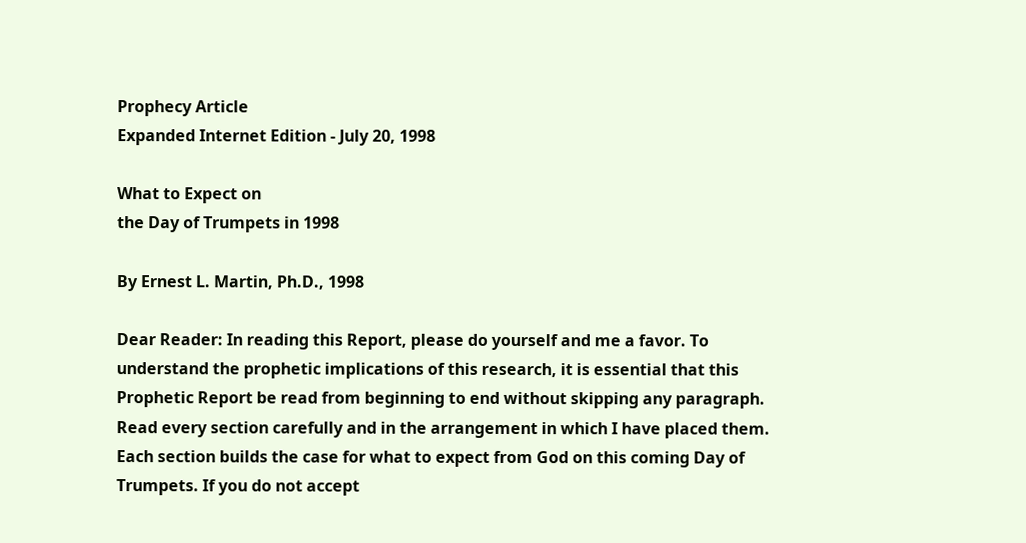Prophecy Article
Expanded Internet Edition - July 20, 1998

What to Expect on
the Day of Trumpets in 1998

By Ernest L. Martin, Ph.D., 1998

Dear Reader: In reading this Report, please do yourself and me a favor. To understand the prophetic implications of this research, it is essential that this Prophetic Report be read from beginning to end without skipping any paragraph. Read every section carefully and in the arrangement in which I have placed them. Each section builds the case for what to expect from God on this coming Day of Trumpets. If you do not accept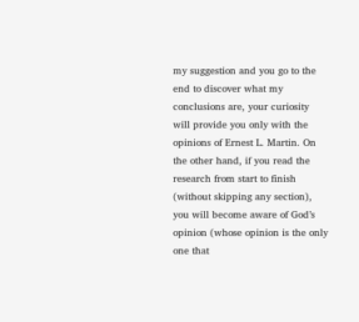my suggestion and you go to the end to discover what my conclusions are, your curiosity will provide you only with the opinions of Ernest L. Martin. On the other hand, if you read the research from start to finish (without skipping any section), you will become aware of God’s opinion (whose opinion is the only one that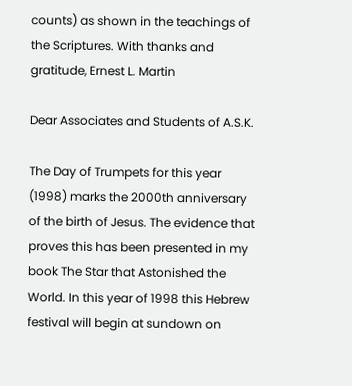counts) as shown in the teachings of the Scriptures. With thanks and gratitude, Ernest L. Martin

Dear Associates and Students of A.S.K.

The Day of Trumpets for this year (1998) marks the 2000th anniversary of the birth of Jesus. The evidence that proves this has been presented in my book The Star that Astonished the World. In this year of 1998 this Hebrew festival will begin at sundown on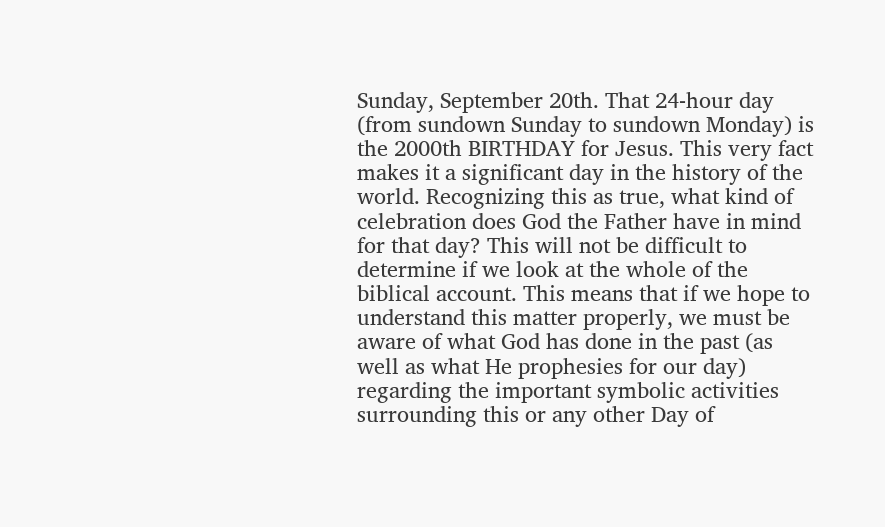Sunday, September 20th. That 24-hour day (from sundown Sunday to sundown Monday) is the 2000th BIRTHDAY for Jesus. This very fact makes it a significant day in the history of the world. Recognizing this as true, what kind of celebration does God the Father have in mind for that day? This will not be difficult to determine if we look at the whole of the biblical account. This means that if we hope to understand this matter properly, we must be aware of what God has done in the past (as well as what He prophesies for our day) regarding the important symbolic activities surrounding this or any other Day of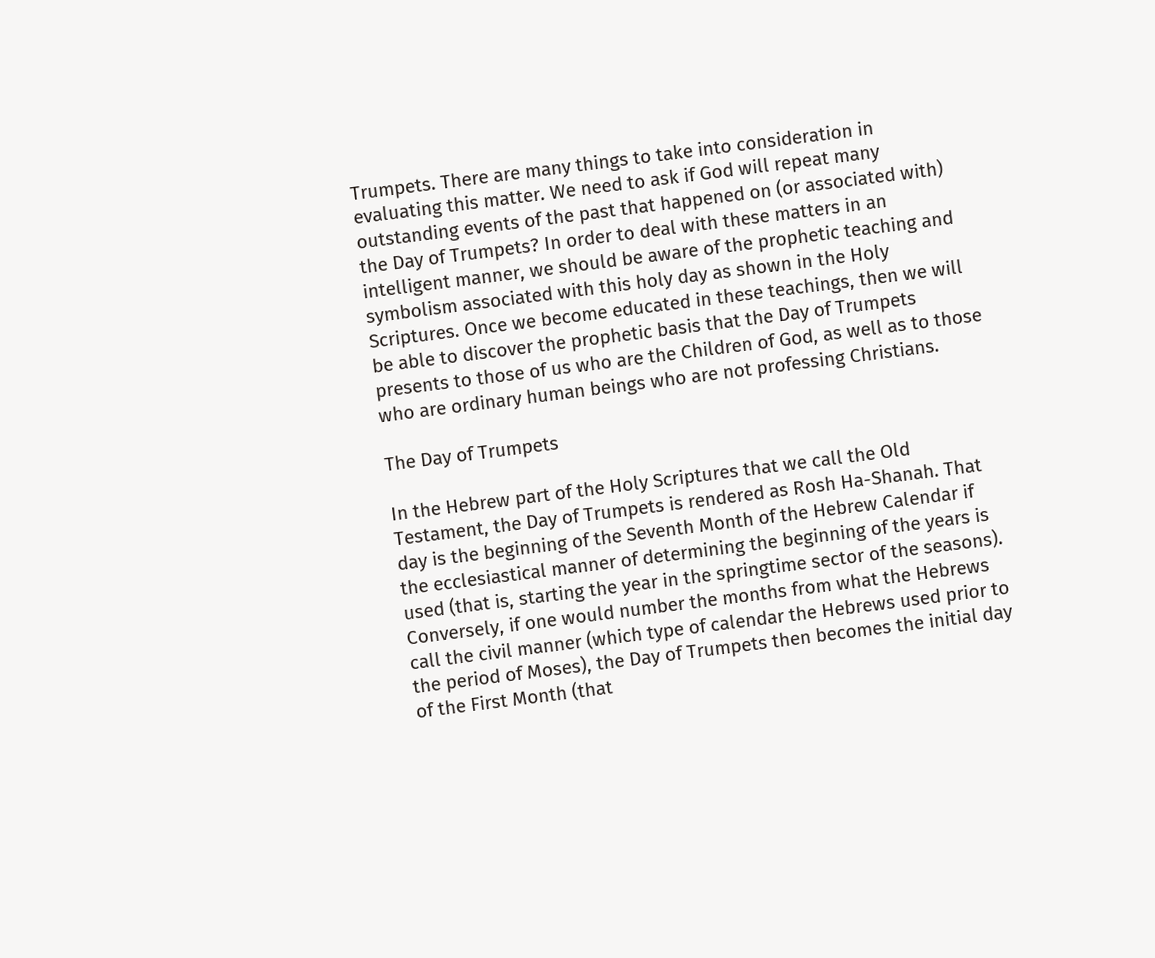Trumpets. There are many things to take into consideration in evaluating this matter. We need to ask if God will repeat many outstanding events of the past that happened on (or associated with) the Day of Trumpets? In order to deal with these matters in an intelligent manner, we should be aware of the prophetic teaching and symbolism associated with this holy day as shown in the Holy Scriptures. Once we become educated in these teachings, then we will be able to discover the prophetic basis that the Day of Trumpets presents to those of us who are the Children of God, as well as to those who are ordinary human beings who are not professing Christians.

The Day of Trumpets

In the Hebrew part of the Holy Scriptures that we call the Old Testament, the Day of Trumpets is rendered as Rosh Ha-Shanah. That day is the beginning of the Seventh Month of the Hebrew Calendar if the ecclesiastical manner of determining the beginning of the years is used (that is, starting the year in the springtime sector of the seasons). Conversely, if one would number the months from what the Hebrews call the civil manner (which type of calendar the Hebrews used prior to the period of Moses), the Day of Trumpets then becomes the initial day of the First Month (that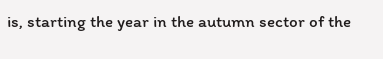is, starting the year in the autumn sector of the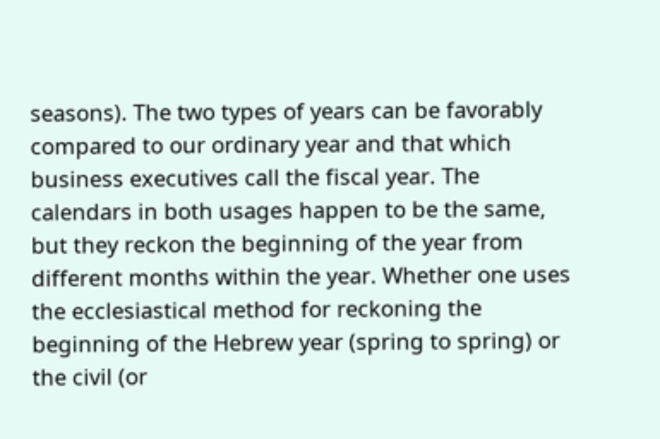seasons). The two types of years can be favorably compared to our ordinary year and that which business executives call the fiscal year. The calendars in both usages happen to be the same, but they reckon the beginning of the year from different months within the year. Whether one uses the ecclesiastical method for reckoning the beginning of the Hebrew year (spring to spring) or the civil (or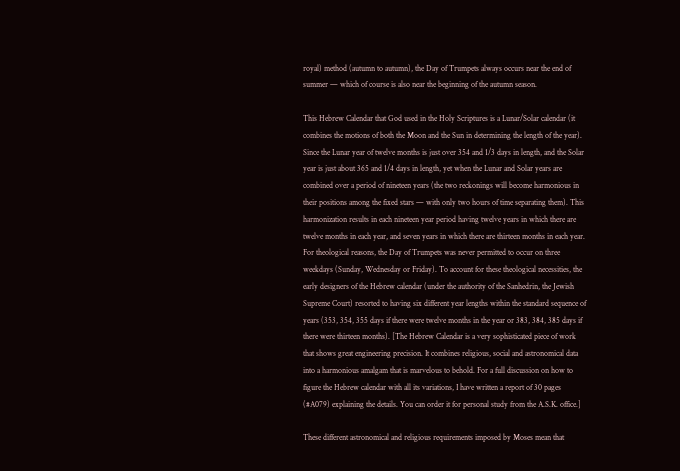royal) method (autumn to autumn), the Day of Trumpets always occurs near the end of summer — which of course is also near the beginning of the autumn season.

This Hebrew Calendar that God used in the Holy Scriptures is a Lunar/Solar calendar (it combines the motions of both the Moon and the Sun in determining the length of the year). Since the Lunar year of twelve months is just over 354 and 1/3 days in length, and the Solar year is just about 365 and 1/4 days in length, yet when the Lunar and Solar years are combined over a period of nineteen years (the two reckonings will become harmonious in their positions among the fixed stars — with only two hours of time separating them). This harmonization results in each nineteen year period having twelve years in which there are twelve months in each year, and seven years in which there are thirteen months in each year. For theological reasons, the Day of Trumpets was never permitted to occur on three weekdays (Sunday, Wednesday or Friday). To account for these theological necessities, the early designers of the Hebrew calendar (under the authority of the Sanhedrin, the Jewish Supreme Court) resorted to having six different year lengths within the standard sequence of years (353, 354, 355 days if there were twelve months in the year or 383, 384, 385 days if there were thirteen months). [The Hebrew Calendar is a very sophisticated piece of work that shows great engineering precision. It combines religious, social and astronomical data into a harmonious amalgam that is marvelous to behold. For a full discussion on how to figure the Hebrew calendar with all its variations, I have written a report of 30 pages (#A079) explaining the details. You can order it for personal study from the A.S.K. office.]

These different astronomical and religious requirements imposed by Moses mean that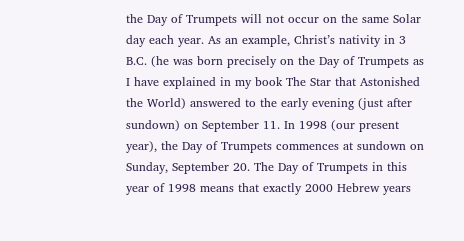the Day of Trumpets will not occur on the same Solar day each year. As an example, Christ’s nativity in 3 B.C. (he was born precisely on the Day of Trumpets as I have explained in my book The Star that Astonished the World) answered to the early evening (just after sundown) on September 11. In 1998 (our present year), the Day of Trumpets commences at sundown on Sunday, September 20. The Day of Trumpets in this year of 1998 means that exactly 2000 Hebrew years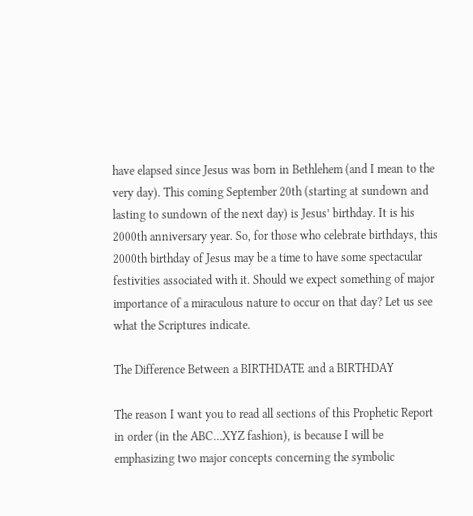have elapsed since Jesus was born in Bethlehem (and I mean to the very day). This coming September 20th (starting at sundown and lasting to sundown of the next day) is Jesus’ birthday. It is his 2000th anniversary year. So, for those who celebrate birthdays, this 2000th birthday of Jesus may be a time to have some spectacular festivities associated with it. Should we expect something of major importance of a miraculous nature to occur on that day? Let us see what the Scriptures indicate.

The Difference Between a BIRTHDATE and a BIRTHDAY

The reason I want you to read all sections of this Prophetic Report in order (in the ABC…XYZ fashion), is because I will be emphasizing two major concepts concerning the symbolic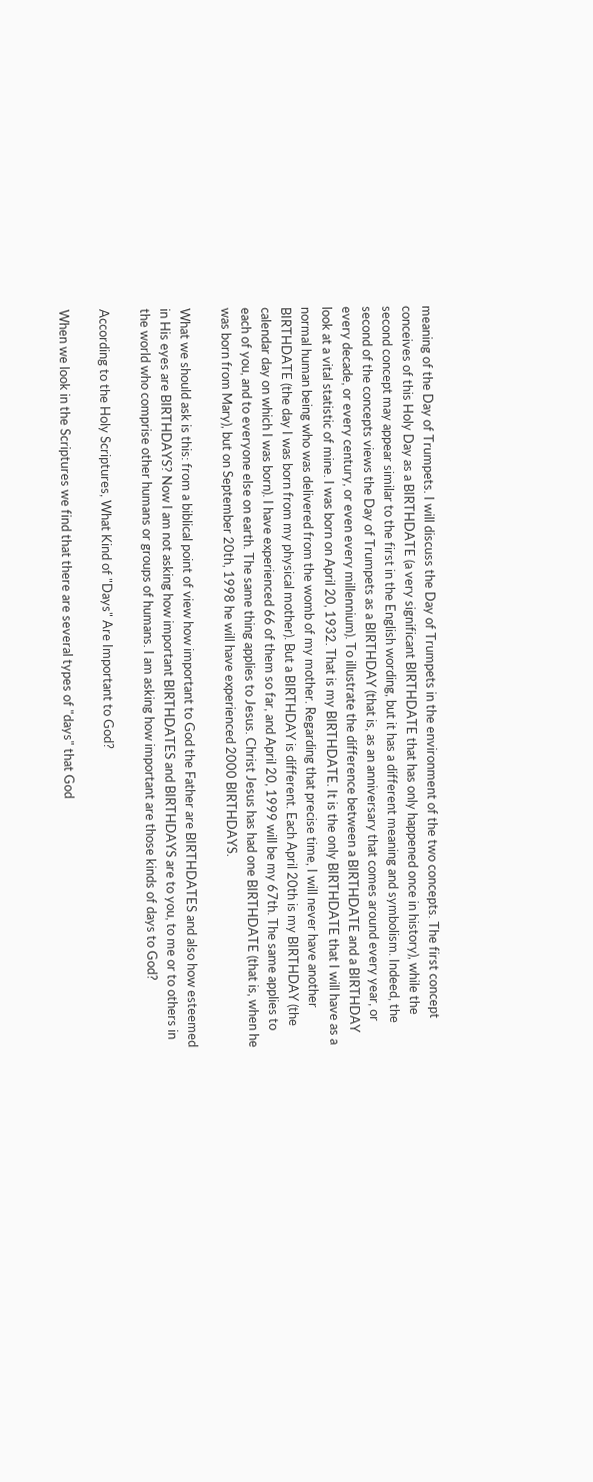meaning of the Day of Trumpets. I will discuss the Day of Trumpets in the environment of the two concepts. The first concept conceives of this Holy Day as a BIRTHDATE (a very significant BIRTHDATE that has only happened once in history), while the second concept may appear similar to the first in the English wording, but it has a different meaning and symbolism. Indeed, the second of the concepts views the Day of Trumpets as a BIRTHDAY (that is, as an anniversary that comes around every year, or every decade, or every century, or even every millennium). To illustrate the difference between a BIRTHDATE and a BIRTHDAY look at a vital statistic of mine. I was born on April 20, 1932. That is my BIRTHDATE. It is the only BIRTHDATE that I will have as a normal human being who was delivered from the womb of my mother. Regarding that precise time, I will never have another BIRTHDATE (the day I was born from my physical mother). But a BIRTHDAY is different. Each April 20th is my BIRTHDAY (the calendar day on which I was born). I have experienced 66 of them so far, and April 20, 1999 will be my 67th. The same applies to each of you, and to everyone else on earth. The same thing applies to Jesus. Christ Jesus has had one BIRTHDATE (that is, when he was born from Mary), but on September 20th, 1998 he will have experienced 2000 BIRTHDAYS.

What we should ask is this: from a biblical point of view how important to God the Father are BIRTHDATES and also how esteemed in His eyes are BIRTHDAYS? Now I am not asking how important BIRTHDATES and BIRTHDAYS are to you, to me or to others in the world who comprise other humans or groups of humans. I am asking how important are those kinds of days to God?

According to the Holy Scriptures, What Kind of "Days" Are Important to God?

When we look in the Scriptures we find that there are several types of "days" that God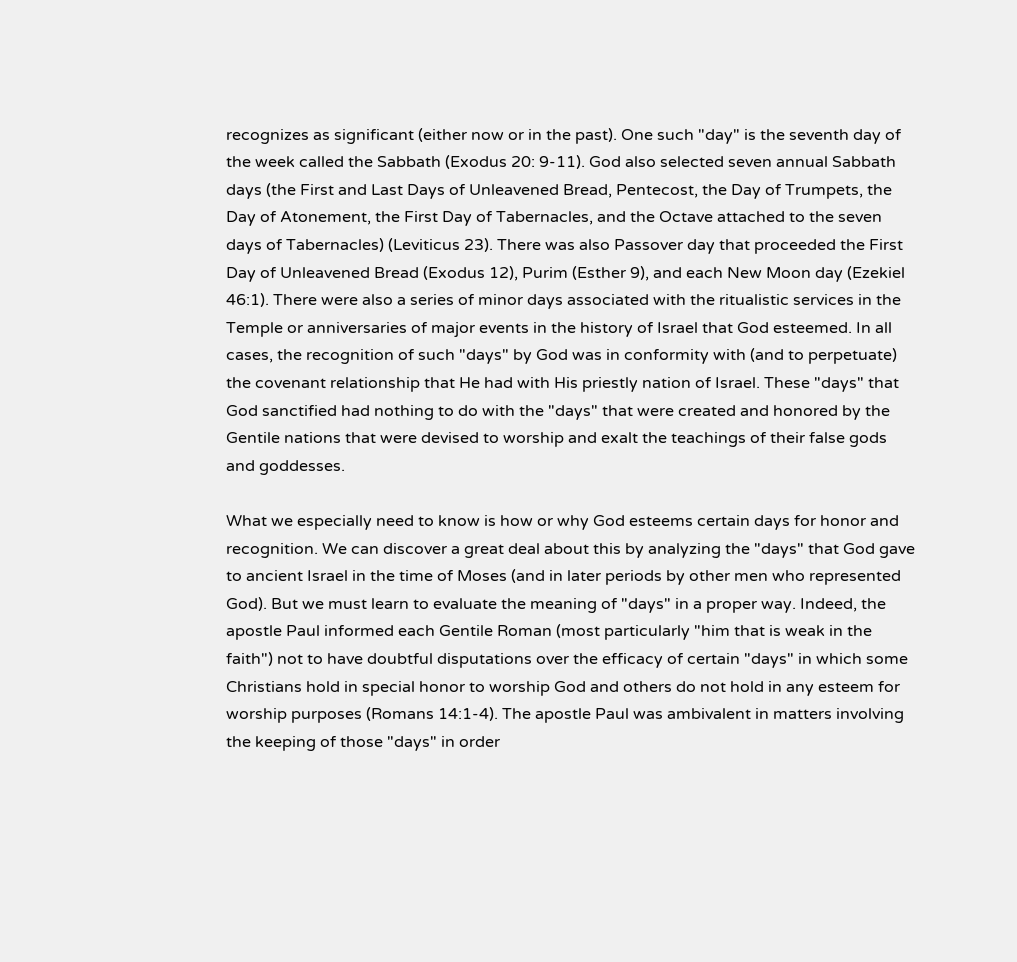recognizes as significant (either now or in the past). One such "day" is the seventh day of the week called the Sabbath (Exodus 20: 9-11). God also selected seven annual Sabbath days (the First and Last Days of Unleavened Bread, Pentecost, the Day of Trumpets, the Day of Atonement, the First Day of Tabernacles, and the Octave attached to the seven days of Tabernacles) (Leviticus 23). There was also Passover day that proceeded the First Day of Unleavened Bread (Exodus 12), Purim (Esther 9), and each New Moon day (Ezekiel 46:1). There were also a series of minor days associated with the ritualistic services in the Temple or anniversaries of major events in the history of Israel that God esteemed. In all cases, the recognition of such "days" by God was in conformity with (and to perpetuate) the covenant relationship that He had with His priestly nation of Israel. These "days" that God sanctified had nothing to do with the "days" that were created and honored by the Gentile nations that were devised to worship and exalt the teachings of their false gods and goddesses.

What we especially need to know is how or why God esteems certain days for honor and recognition. We can discover a great deal about this by analyzing the "days" that God gave to ancient Israel in the time of Moses (and in later periods by other men who represented God). But we must learn to evaluate the meaning of "days" in a proper way. Indeed, the apostle Paul informed each Gentile Roman (most particularly "him that is weak in the faith") not to have doubtful disputations over the efficacy of certain "days" in which some Christians hold in special honor to worship God and others do not hold in any esteem for worship purposes (Romans 14:1-4). The apostle Paul was ambivalent in matters involving the keeping of those "days" in order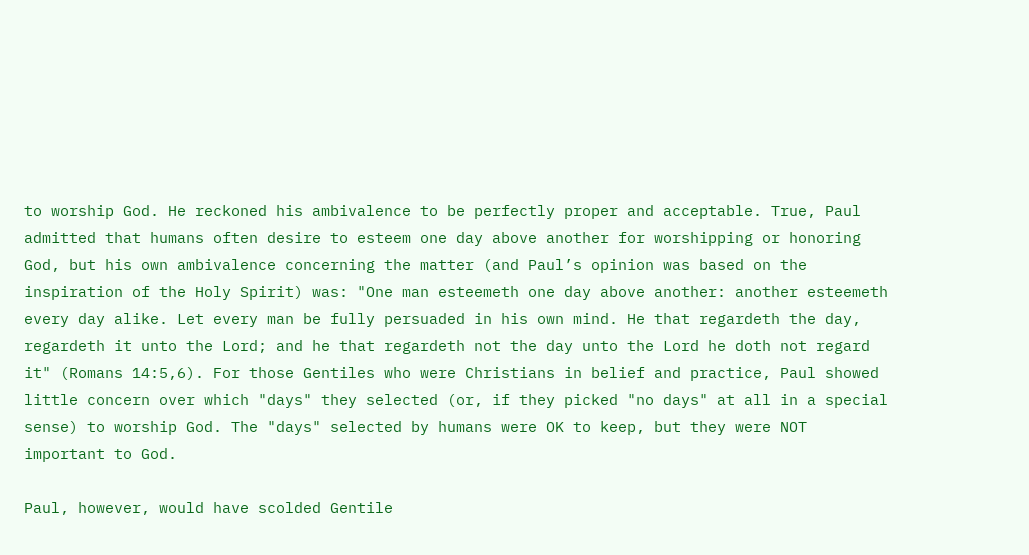to worship God. He reckoned his ambivalence to be perfectly proper and acceptable. True, Paul admitted that humans often desire to esteem one day above another for worshipping or honoring God, but his own ambivalence concerning the matter (and Paul’s opinion was based on the inspiration of the Holy Spirit) was: "One man esteemeth one day above another: another esteemeth every day alike. Let every man be fully persuaded in his own mind. He that regardeth the day, regardeth it unto the Lord; and he that regardeth not the day unto the Lord he doth not regard it" (Romans 14:5,6). For those Gentiles who were Christians in belief and practice, Paul showed little concern over which "days" they selected (or, if they picked "no days" at all in a special sense) to worship God. The "days" selected by humans were OK to keep, but they were NOT important to God.

Paul, however, would have scolded Gentile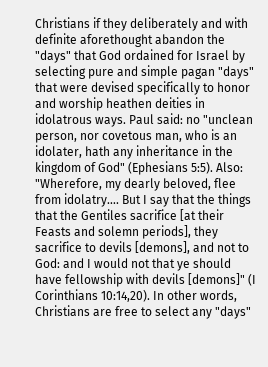Christians if they deliberately and with definite aforethought abandon the "days" that God ordained for Israel by selecting pure and simple pagan "days" that were devised specifically to honor and worship heathen deities in idolatrous ways. Paul said: no "unclean person, nor covetous man, who is an idolater, hath any inheritance in the kingdom of God" (Ephesians 5:5). Also: "Wherefore, my dearly beloved, flee from idolatry…. But I say that the things that the Gentiles sacrifice [at their Feasts and solemn periods], they sacrifice to devils [demons], and not to God: and I would not that ye should have fellowship with devils [demons]" (I Corinthians 10:14,20). In other words, Christians are free to select any "days"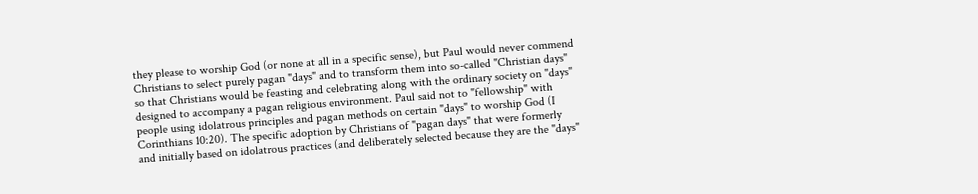they please to worship God (or none at all in a specific sense), but Paul would never commend Christians to select purely pagan "days" and to transform them into so-called "Christian days" so that Christians would be feasting and celebrating along with the ordinary society on "days" designed to accompany a pagan religious environment. Paul said not to "fellowship" with people using idolatrous principles and pagan methods on certain "days" to worship God (I Corinthians 10:20). The specific adoption by Christians of "pagan days" that were formerly and initially based on idolatrous practices (and deliberately selected because they are the "days"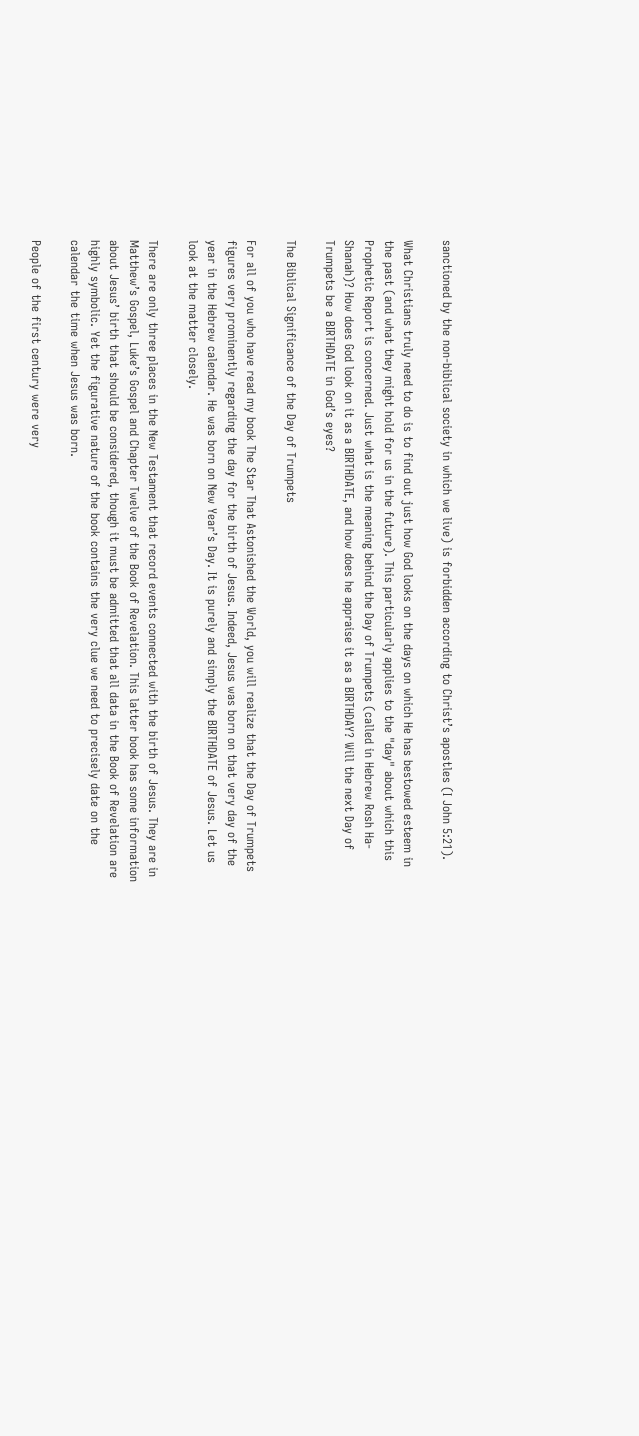sanctioned by the non-biblical society in which we live) is forbidden according to Christ’s apostles (I John 5:21).

What Christians truly need to do is to find out just how God looks on the days on which He has bestowed esteem in the past (and what they might hold for us in the future). This particularly applies to the "day" about which this Prophetic Report is concerned. Just what is the meaning behind the Day of Trumpets (called in Hebrew Rosh Ha-Shanah)? How does God look on it as a BIRTHDATE, and how does he appraise it as a BIRTHDAY? Will the next Day of Trumpets be a BIRTHDATE in God’s eyes?

The Biblical Significance of the Day of Trumpets

For all of you who have read my book The Star That Astonished the World, you will realize that the Day of Trumpets figures very prominently regarding the day for the birth of Jesus. Indeed, Jesus was born on that very day of the year in the Hebrew calendar. He was born on New Year’s Day. It is purely and simply the BIRTHDATE of Jesus. Let us look at the matter closely.

There are only three places in the New Testament that record events connected with the birth of Jesus. They are in Matthew’s Gospel, Luke’s Gospel and Chapter Twelve of the Book of Revelation. This latter book has some information about Jesus’ birth that should be considered, though it must be admitted that all data in the Book of Revelation are highly symbolic. Yet the figurative nature of the book contains the very clue we need to precisely date on the calendar the time when Jesus was born.

People of the first century were very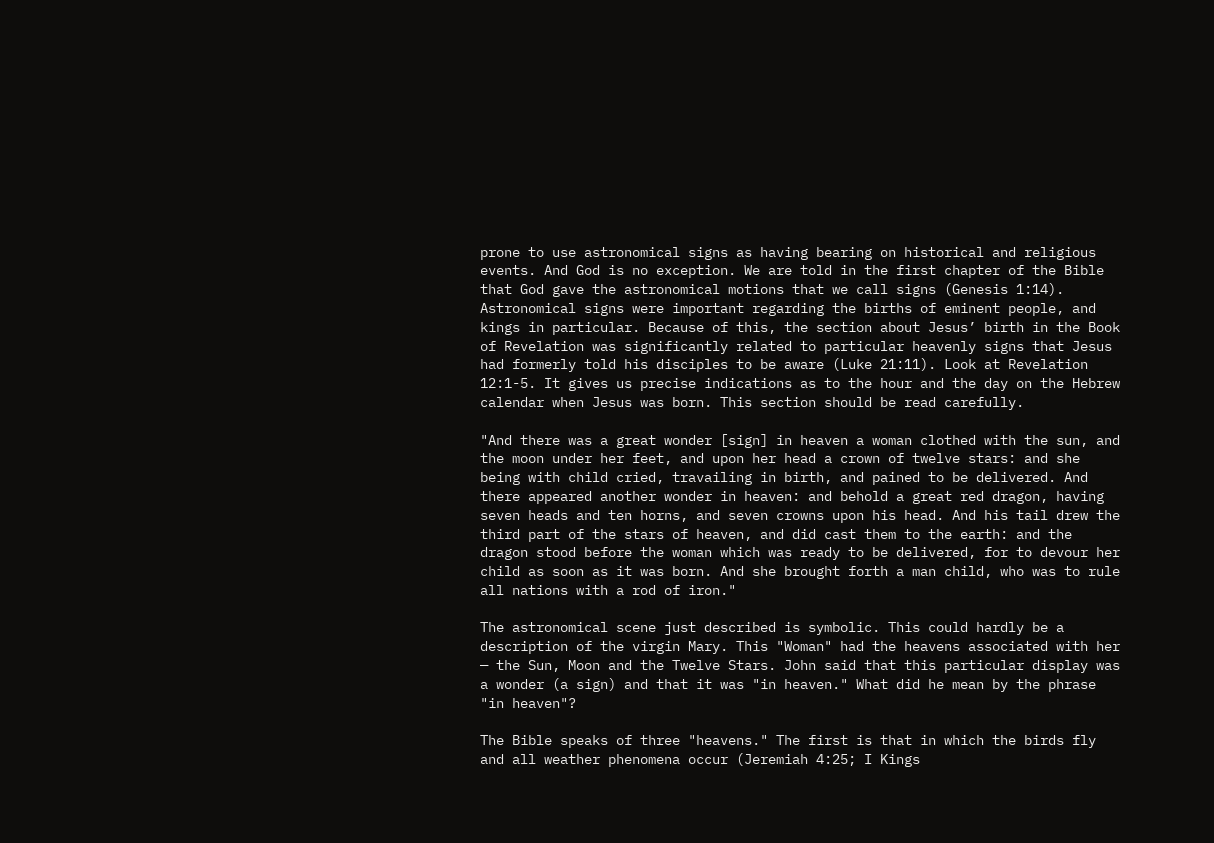prone to use astronomical signs as having bearing on historical and religious events. And God is no exception. We are told in the first chapter of the Bible that God gave the astronomical motions that we call signs (Genesis 1:14). Astronomical signs were important regarding the births of eminent people, and kings in particular. Because of this, the section about Jesus’ birth in the Book of Revelation was significantly related to particular heavenly signs that Jesus had formerly told his disciples to be aware (Luke 21:11). Look at Revelation 12:1-5. It gives us precise indications as to the hour and the day on the Hebrew calendar when Jesus was born. This section should be read carefully.

"And there was a great wonder [sign] in heaven a woman clothed with the sun, and the moon under her feet, and upon her head a crown of twelve stars: and she being with child cried, travailing in birth, and pained to be delivered. And there appeared another wonder in heaven: and behold a great red dragon, having seven heads and ten horns, and seven crowns upon his head. And his tail drew the third part of the stars of heaven, and did cast them to the earth: and the dragon stood before the woman which was ready to be delivered, for to devour her child as soon as it was born. And she brought forth a man child, who was to rule all nations with a rod of iron."

The astronomical scene just described is symbolic. This could hardly be a description of the virgin Mary. This "Woman" had the heavens associated with her — the Sun, Moon and the Twelve Stars. John said that this particular display was a wonder (a sign) and that it was "in heaven." What did he mean by the phrase "in heaven"?

The Bible speaks of three "heavens." The first is that in which the birds fly and all weather phenomena occur (Jeremiah 4:25; I Kings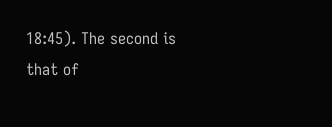18:45). The second is that of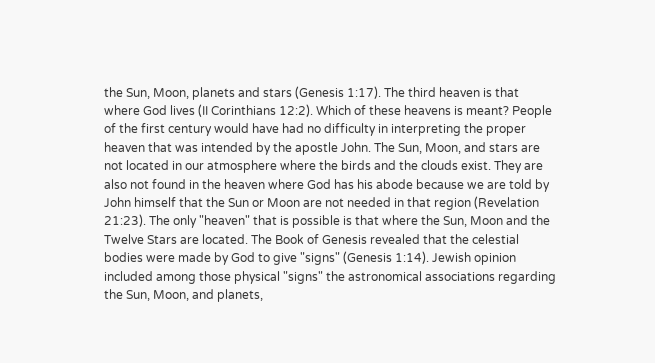the Sun, Moon, planets and stars (Genesis 1:17). The third heaven is that where God lives (II Corinthians 12:2). Which of these heavens is meant? People of the first century would have had no difficulty in interpreting the proper heaven that was intended by the apostle John. The Sun, Moon, and stars are not located in our atmosphere where the birds and the clouds exist. They are also not found in the heaven where God has his abode because we are told by John himself that the Sun or Moon are not needed in that region (Revelation 21:23). The only "heaven" that is possible is that where the Sun, Moon and the Twelve Stars are located. The Book of Genesis revealed that the celestial bodies were made by God to give "signs" (Genesis 1:14). Jewish opinion included among those physical "signs" the astronomical associations regarding the Sun, Moon, and planets,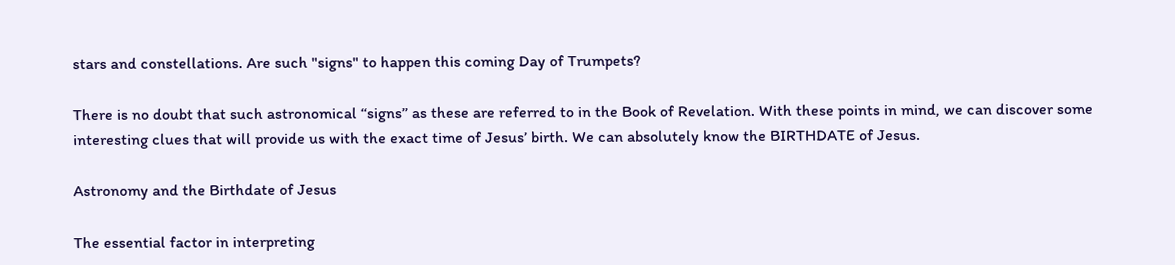stars and constellations. Are such "signs" to happen this coming Day of Trumpets?

There is no doubt that such astronomical ‘‘signs’’ as these are referred to in the Book of Revelation. With these points in mind, we can discover some interesting clues that will provide us with the exact time of Jesus’ birth. We can absolutely know the BIRTHDATE of Jesus.

Astronomy and the Birthdate of Jesus

The essential factor in interpreting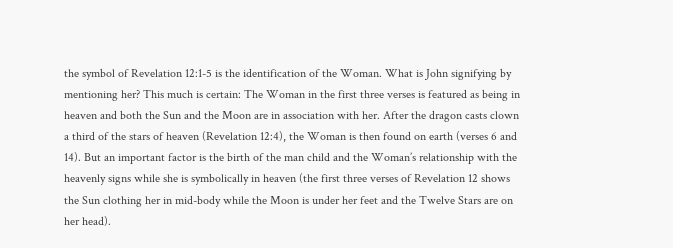the symbol of Revelation 12:1-5 is the identification of the Woman. What is John signifying by mentioning her? This much is certain: The Woman in the first three verses is featured as being in heaven and both the Sun and the Moon are in association with her. After the dragon casts clown a third of the stars of heaven (Revelation 12:4), the Woman is then found on earth (verses 6 and 14). But an important factor is the birth of the man child and the Woman’s relationship with the heavenly signs while she is symbolically in heaven (the first three verses of Revelation 12 shows the Sun clothing her in mid-body while the Moon is under her feet and the Twelve Stars are on her head).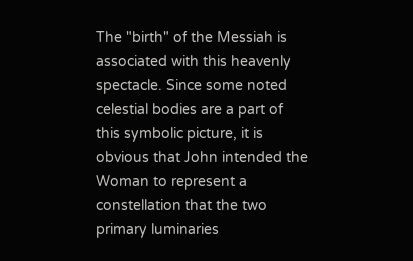The "birth" of the Messiah is associated with this heavenly spectacle. Since some noted celestial bodies are a part of this symbolic picture, it is obvious that John intended the Woman to represent a constellation that the two primary luminaries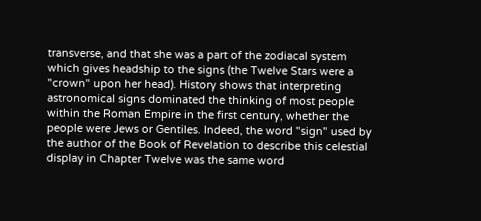transverse, and that she was a part of the zodiacal system which gives headship to the signs (the Twelve Stars were a "crown" upon her head). History shows that interpreting astronomical signs dominated the thinking of most people within the Roman Empire in the first century, whether the people were Jews or Gentiles. Indeed, the word "sign" used by the author of the Book of Revelation to describe this celestial display in Chapter Twelve was the same word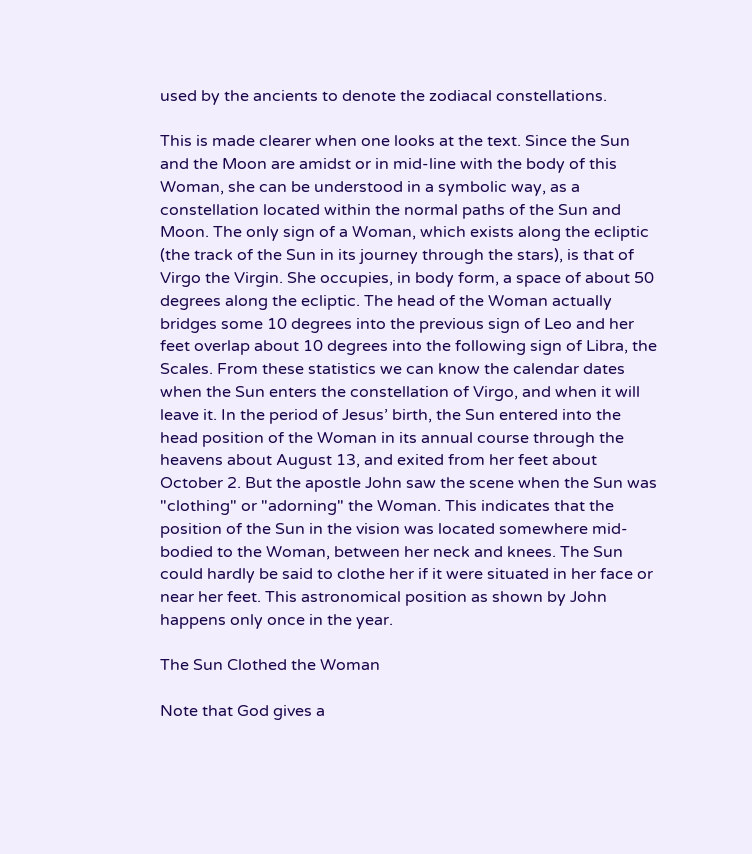used by the ancients to denote the zodiacal constellations.

This is made clearer when one looks at the text. Since the Sun and the Moon are amidst or in mid-line with the body of this Woman, she can be understood in a symbolic way, as a constellation located within the normal paths of the Sun and Moon. The only sign of a Woman, which exists along the ecliptic (the track of the Sun in its journey through the stars), is that of Virgo the Virgin. She occupies, in body form, a space of about 50 degrees along the ecliptic. The head of the Woman actually bridges some 10 degrees into the previous sign of Leo and her feet overlap about 10 degrees into the following sign of Libra, the Scales. From these statistics we can know the calendar dates when the Sun enters the constellation of Virgo, and when it will leave it. In the period of Jesus’ birth, the Sun entered into the head position of the Woman in its annual course through the heavens about August 13, and exited from her feet about October 2. But the apostle John saw the scene when the Sun was "clothing" or "adorning" the Woman. This indicates that the position of the Sun in the vision was located somewhere mid-bodied to the Woman, between her neck and knees. The Sun could hardly be said to clothe her if it were situated in her face or near her feet. This astronomical position as shown by John happens only once in the year.

The Sun Clothed the Woman

Note that God gives a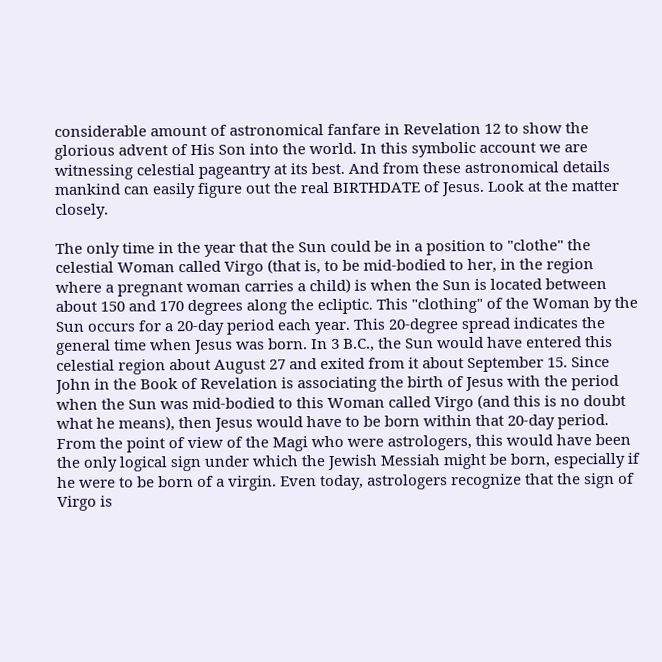considerable amount of astronomical fanfare in Revelation 12 to show the glorious advent of His Son into the world. In this symbolic account we are witnessing celestial pageantry at its best. And from these astronomical details mankind can easily figure out the real BIRTHDATE of Jesus. Look at the matter closely.

The only time in the year that the Sun could be in a position to "clothe" the celestial Woman called Virgo (that is, to be mid-bodied to her, in the region where a pregnant woman carries a child) is when the Sun is located between about 150 and 170 degrees along the ecliptic. This "clothing" of the Woman by the Sun occurs for a 20-day period each year. This 20-degree spread indicates the general time when Jesus was born. In 3 B.C., the Sun would have entered this celestial region about August 27 and exited from it about September 15. Since John in the Book of Revelation is associating the birth of Jesus with the period when the Sun was mid-bodied to this Woman called Virgo (and this is no doubt what he means), then Jesus would have to be born within that 20-day period. From the point of view of the Magi who were astrologers, this would have been the only logical sign under which the Jewish Messiah might be born, especially if he were to be born of a virgin. Even today, astrologers recognize that the sign of Virgo is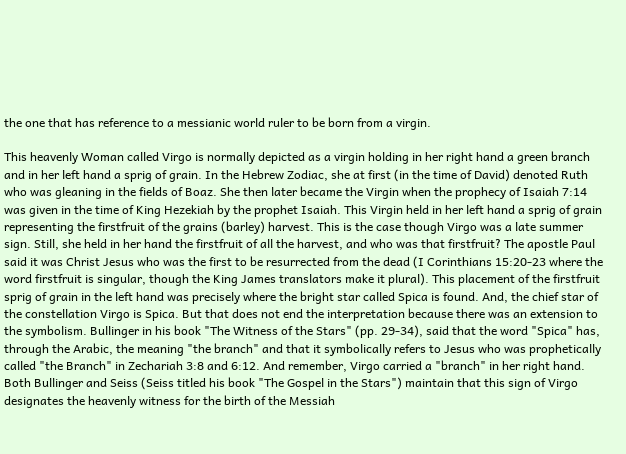the one that has reference to a messianic world ruler to be born from a virgin.

This heavenly Woman called Virgo is normally depicted as a virgin holding in her right hand a green branch and in her left hand a sprig of grain. In the Hebrew Zodiac, she at first (in the time of David) denoted Ruth who was gleaning in the fields of Boaz. She then later became the Virgin when the prophecy of Isaiah 7:14 was given in the time of King Hezekiah by the prophet Isaiah. This Virgin held in her left hand a sprig of grain representing the firstfruit of the grains (barley) harvest. This is the case though Virgo was a late summer sign. Still, she held in her hand the firstfruit of all the harvest, and who was that firstfruit? The apostle Paul said it was Christ Jesus who was the first to be resurrected from the dead (I Corinthians 15:20-23 where the word firstfruit is singular, though the King James translators make it plural). This placement of the firstfruit sprig of grain in the left hand was precisely where the bright star called Spica is found. And, the chief star of the constellation Virgo is Spica. But that does not end the interpretation because there was an extension to the symbolism. Bullinger in his book "The Witness of the Stars" (pp. 29-34), said that the word "Spica" has, through the Arabic, the meaning "the branch" and that it symbolically refers to Jesus who was prophetically called "the Branch" in Zechariah 3:8 and 6:12. And remember, Virgo carried a "branch" in her right hand. Both Bullinger and Seiss (Seiss titled his book "The Gospel in the Stars") maintain that this sign of Virgo designates the heavenly witness for the birth of the Messiah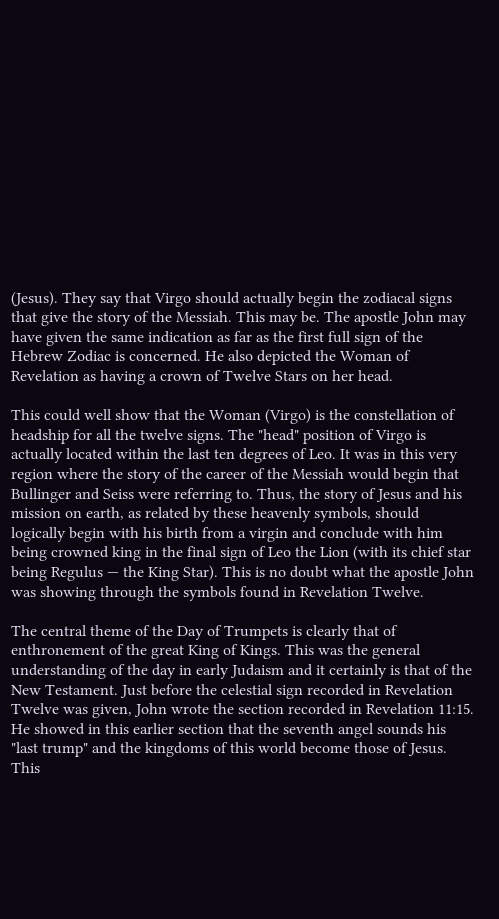(Jesus). They say that Virgo should actually begin the zodiacal signs that give the story of the Messiah. This may be. The apostle John may have given the same indication as far as the first full sign of the Hebrew Zodiac is concerned. He also depicted the Woman of Revelation as having a crown of Twelve Stars on her head.

This could well show that the Woman (Virgo) is the constellation of headship for all the twelve signs. The "head" position of Virgo is actually located within the last ten degrees of Leo. It was in this very region where the story of the career of the Messiah would begin that Bullinger and Seiss were referring to. Thus, the story of Jesus and his mission on earth, as related by these heavenly symbols, should logically begin with his birth from a virgin and conclude with him being crowned king in the final sign of Leo the Lion (with its chief star being Regulus — the King Star). This is no doubt what the apostle John was showing through the symbols found in Revelation Twelve.

The central theme of the Day of Trumpets is clearly that of enthronement of the great King of Kings. This was the general understanding of the day in early Judaism and it certainly is that of the New Testament. Just before the celestial sign recorded in Revelation Twelve was given, John wrote the section recorded in Revelation 11:15. He showed in this earlier section that the seventh angel sounds his "last trump" and the kingdoms of this world become those of Jesus. This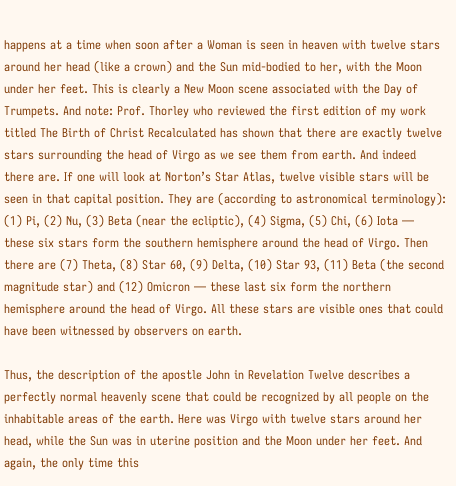happens at a time when soon after a Woman is seen in heaven with twelve stars around her head (like a crown) and the Sun mid-bodied to her, with the Moon under her feet. This is clearly a New Moon scene associated with the Day of Trumpets. And note: Prof. Thorley who reviewed the first edition of my work titled The Birth of Christ Recalculated has shown that there are exactly twelve stars surrounding the head of Virgo as we see them from earth. And indeed there are. If one will look at Norton’s Star Atlas, twelve visible stars will be seen in that capital position. They are (according to astronomical terminology): (1) Pi, (2) Nu, (3) Beta (near the ecliptic), (4) Sigma, (5) Chi, (6) Iota — these six stars form the southern hemisphere around the head of Virgo. Then there are (7) Theta, (8) Star 60, (9) Delta, (10) Star 93, (11) Beta (the second magnitude star) and (12) Omicron — these last six form the northern hemisphere around the head of Virgo. All these stars are visible ones that could have been witnessed by observers on earth.

Thus, the description of the apostle John in Revelation Twelve describes a perfectly normal heavenly scene that could be recognized by all people on the inhabitable areas of the earth. Here was Virgo with twelve stars around her head, while the Sun was in uterine position and the Moon under her feet. And again, the only time this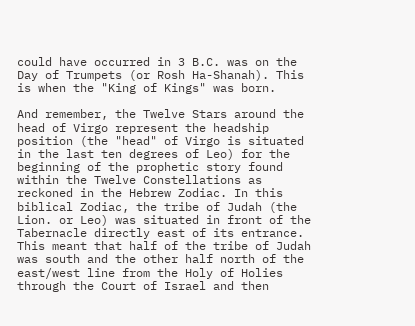could have occurred in 3 B.C. was on the Day of Trumpets (or Rosh Ha-Shanah). This is when the "King of Kings" was born.

And remember, the Twelve Stars around the head of Virgo represent the headship position (the "head" of Virgo is situated in the last ten degrees of Leo) for the beginning of the prophetic story found within the Twelve Constellations as reckoned in the Hebrew Zodiac. In this biblical Zodiac, the tribe of Judah (the Lion. or Leo) was situated in front of the Tabernacle directly east of its entrance. This meant that half of the tribe of Judah was south and the other half north of the east/west line from the Holy of Holies through the Court of Israel and then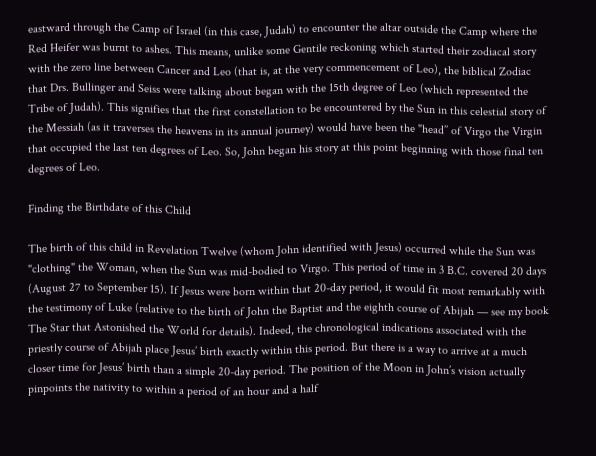eastward through the Camp of Israel (in this case, Judah) to encounter the altar outside the Camp where the Red Heifer was burnt to ashes. This means, unlike some Gentile reckoning which started their zodiacal story with the zero line between Cancer and Leo (that is, at the very commencement of Leo), the biblical Zodiac that Drs. Bullinger and Seiss were talking about began with the 15th degree of Leo (which represented the Tribe of Judah). This signifies that the first constellation to be encountered by the Sun in this celestial story of the Messiah (as it traverses the heavens in its annual journey) would have been the "head’’ of Virgo the Virgin that occupied the last ten degrees of Leo. So, John began his story at this point beginning with those final ten degrees of Leo.

Finding the Birthdate of this Child

The birth of this child in Revelation Twelve (whom John identified with Jesus) occurred while the Sun was "clothing" the Woman, when the Sun was mid-bodied to Virgo. This period of time in 3 B.C. covered 20 days (August 27 to September 15). If Jesus were born within that 20-day period, it would fit most remarkably with the testimony of Luke (relative to the birth of John the Baptist and the eighth course of Abijah — see my book The Star that Astonished the World for details). Indeed, the chronological indications associated with the priestly course of Abijah place Jesus’ birth exactly within this period. But there is a way to arrive at a much closer time for Jesus’ birth than a simple 20-day period. The position of the Moon in John’s vision actually pinpoints the nativity to within a period of an hour and a half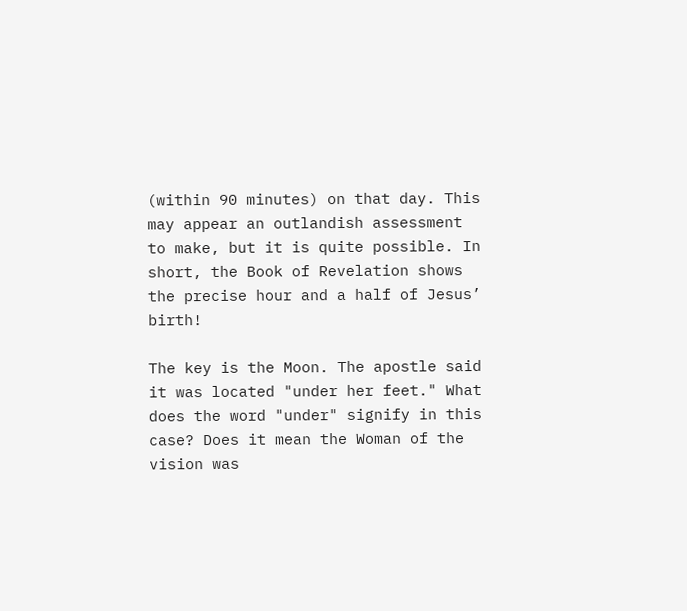(within 90 minutes) on that day. This may appear an outlandish assessment to make, but it is quite possible. In short, the Book of Revelation shows the precise hour and a half of Jesus’ birth!

The key is the Moon. The apostle said it was located "under her feet." What does the word "under" signify in this case? Does it mean the Woman of the vision was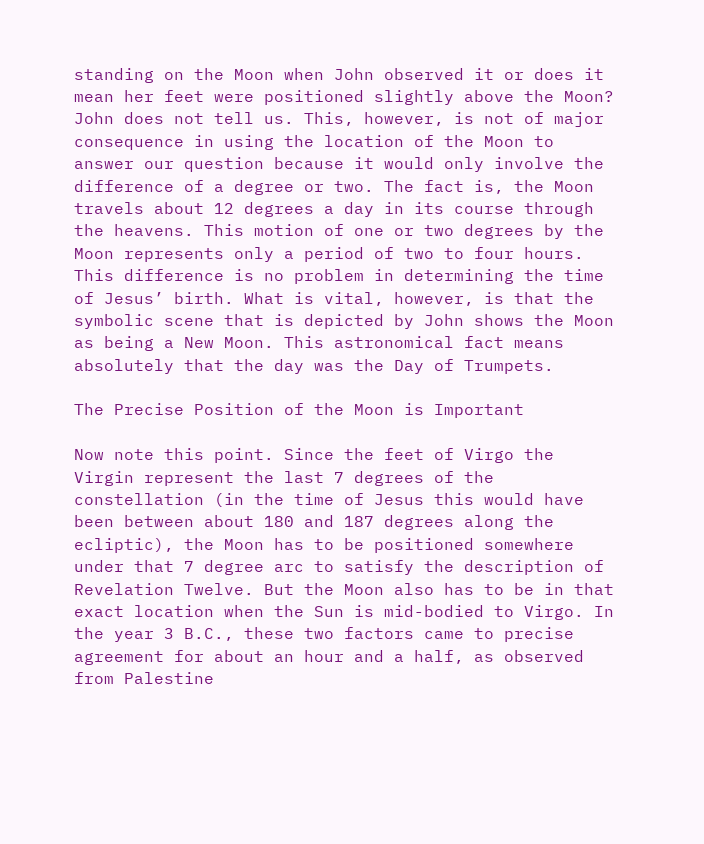standing on the Moon when John observed it or does it mean her feet were positioned slightly above the Moon? John does not tell us. This, however, is not of major consequence in using the location of the Moon to answer our question because it would only involve the difference of a degree or two. The fact is, the Moon travels about 12 degrees a day in its course through the heavens. This motion of one or two degrees by the Moon represents only a period of two to four hours. This difference is no problem in determining the time of Jesus’ birth. What is vital, however, is that the symbolic scene that is depicted by John shows the Moon as being a New Moon. This astronomical fact means absolutely that the day was the Day of Trumpets.

The Precise Position of the Moon is Important

Now note this point. Since the feet of Virgo the Virgin represent the last 7 degrees of the constellation (in the time of Jesus this would have been between about 180 and 187 degrees along the ecliptic), the Moon has to be positioned somewhere under that 7 degree arc to satisfy the description of Revelation Twelve. But the Moon also has to be in that exact location when the Sun is mid-bodied to Virgo. In the year 3 B.C., these two factors came to precise agreement for about an hour and a half, as observed from Palestine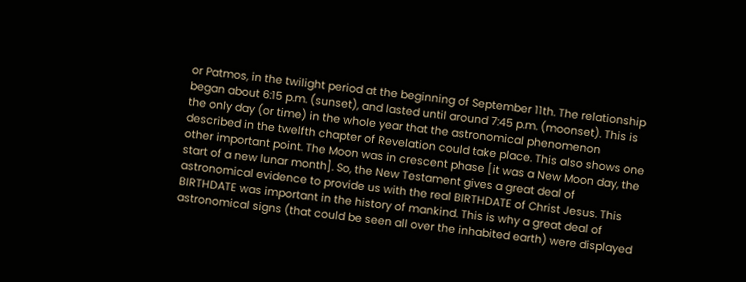or Patmos, in the twilight period at the beginning of September 11th. The relationship began about 6:15 p.m. (sunset), and lasted until around 7:45 p.m. (moonset). This is the only day (or time) in the whole year that the astronomical phenomenon described in the twelfth chapter of Revelation could take place. This also shows one other important point. The Moon was in crescent phase [it was a New Moon day, the start of a new lunar month]. So, the New Testament gives a great deal of astronomical evidence to provide us with the real BIRTHDATE of Christ Jesus. This BIRTHDATE was important in the history of mankind. This is why a great deal of astronomical signs (that could be seen all over the inhabited earth) were displayed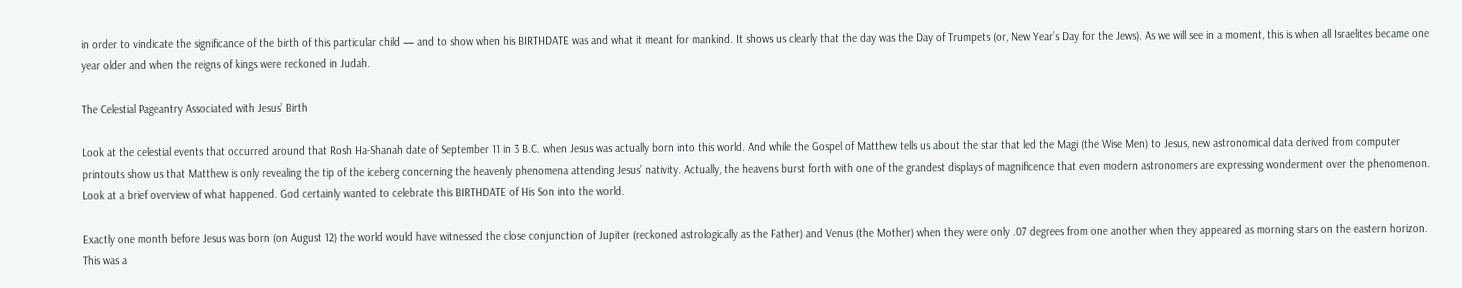in order to vindicate the significance of the birth of this particular child — and to show when his BIRTHDATE was and what it meant for mankind. It shows us clearly that the day was the Day of Trumpets (or, New Year’s Day for the Jews). As we will see in a moment, this is when all Israelites became one year older and when the reigns of kings were reckoned in Judah.

The Celestial Pageantry Associated with Jesus’ Birth

Look at the celestial events that occurred around that Rosh Ha-Shanah date of September 11 in 3 B.C. when Jesus was actually born into this world. And while the Gospel of Matthew tells us about the star that led the Magi (the Wise Men) to Jesus, new astronomical data derived from computer printouts show us that Matthew is only revealing the tip of the iceberg concerning the heavenly phenomena attending Jesus’ nativity. Actually, the heavens burst forth with one of the grandest displays of magnificence that even modern astronomers are expressing wonderment over the phenomenon. Look at a brief overview of what happened. God certainly wanted to celebrate this BIRTHDATE of His Son into the world.

Exactly one month before Jesus was born (on August 12) the world would have witnessed the close conjunction of Jupiter (reckoned astrologically as the Father) and Venus (the Mother) when they were only .07 degrees from one another when they appeared as morning stars on the eastern horizon. This was a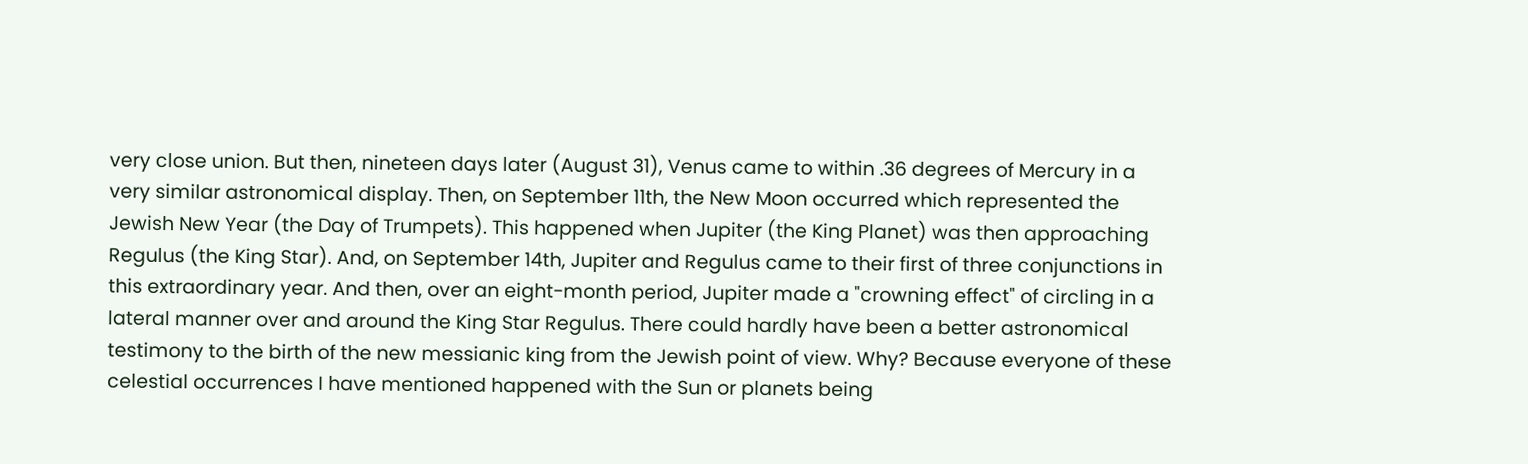very close union. But then, nineteen days later (August 31), Venus came to within .36 degrees of Mercury in a very similar astronomical display. Then, on September 11th, the New Moon occurred which represented the Jewish New Year (the Day of Trumpets). This happened when Jupiter (the King Planet) was then approaching Regulus (the King Star). And, on September 14th, Jupiter and Regulus came to their first of three conjunctions in this extraordinary year. And then, over an eight-month period, Jupiter made a "crowning effect" of circling in a lateral manner over and around the King Star Regulus. There could hardly have been a better astronomical testimony to the birth of the new messianic king from the Jewish point of view. Why? Because everyone of these celestial occurrences I have mentioned happened with the Sun or planets being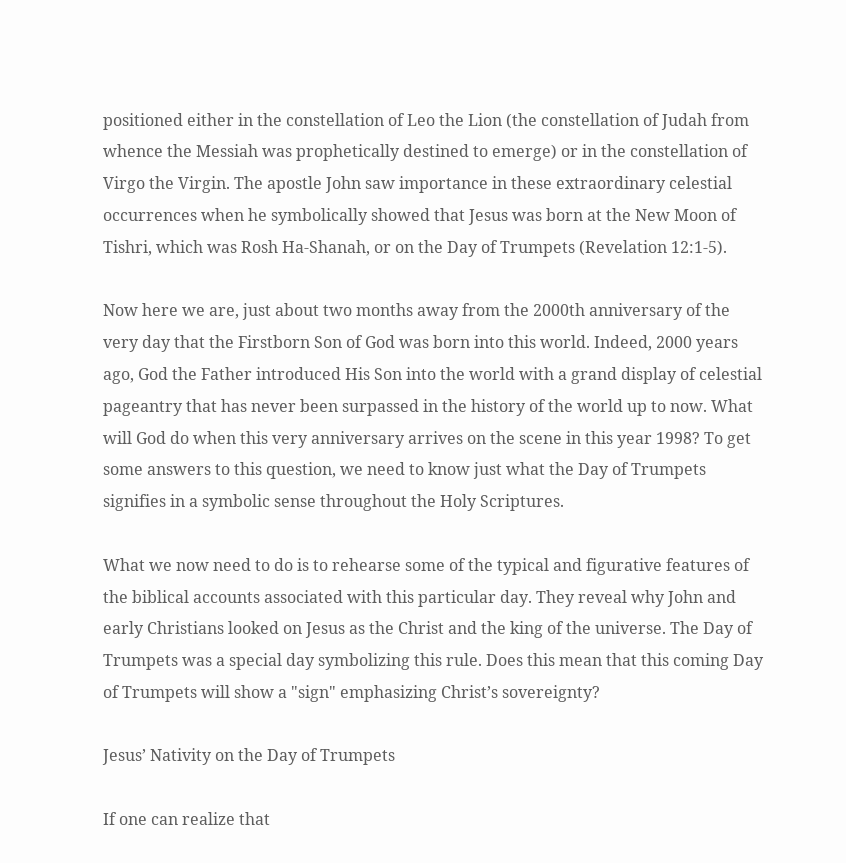positioned either in the constellation of Leo the Lion (the constellation of Judah from whence the Messiah was prophetically destined to emerge) or in the constellation of Virgo the Virgin. The apostle John saw importance in these extraordinary celestial occurrences when he symbolically showed that Jesus was born at the New Moon of Tishri, which was Rosh Ha-Shanah, or on the Day of Trumpets (Revelation 12:1-5).

Now here we are, just about two months away from the 2000th anniversary of the very day that the Firstborn Son of God was born into this world. Indeed, 2000 years ago, God the Father introduced His Son into the world with a grand display of celestial pageantry that has never been surpassed in the history of the world up to now. What will God do when this very anniversary arrives on the scene in this year 1998? To get some answers to this question, we need to know just what the Day of Trumpets signifies in a symbolic sense throughout the Holy Scriptures.

What we now need to do is to rehearse some of the typical and figurative features of the biblical accounts associated with this particular day. They reveal why John and early Christians looked on Jesus as the Christ and the king of the universe. The Day of Trumpets was a special day symbolizing this rule. Does this mean that this coming Day of Trumpets will show a "sign" emphasizing Christ’s sovereignty?

Jesus’ Nativity on the Day of Trumpets

If one can realize that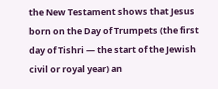the New Testament shows that Jesus born on the Day of Trumpets (the first day of Tishri — the start of the Jewish civil or royal year) an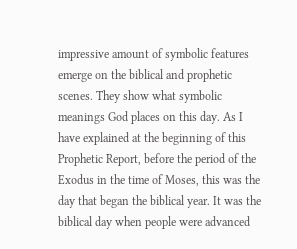impressive amount of symbolic features emerge on the biblical and prophetic scenes. They show what symbolic meanings God places on this day. As I have explained at the beginning of this Prophetic Report, before the period of the Exodus in the time of Moses, this was the day that began the biblical year. It was the biblical day when people were advanced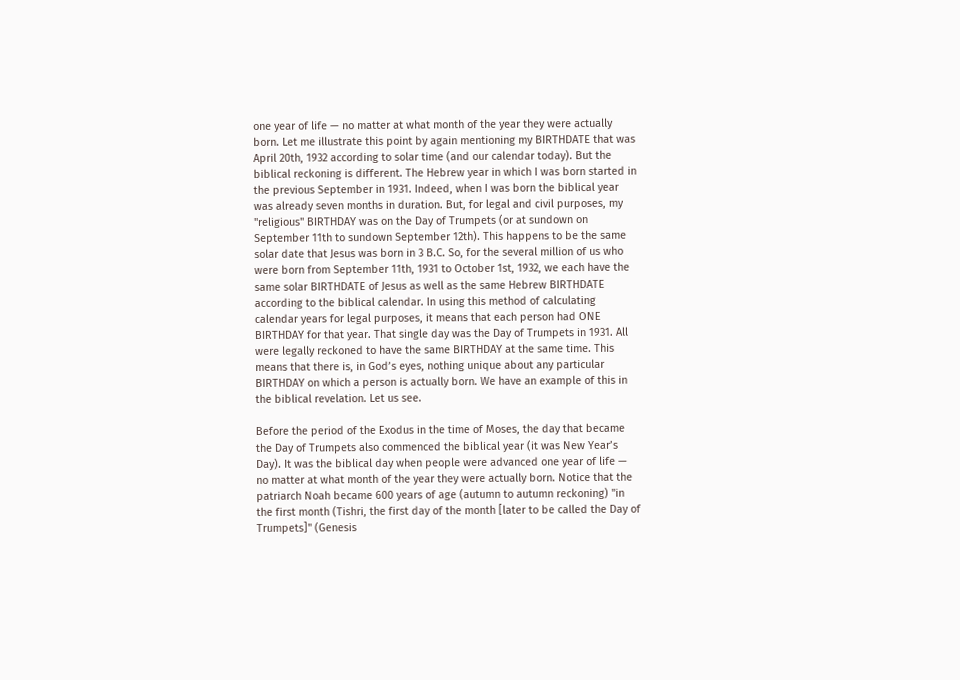one year of life — no matter at what month of the year they were actually born. Let me illustrate this point by again mentioning my BIRTHDATE that was April 20th, 1932 according to solar time (and our calendar today). But the biblical reckoning is different. The Hebrew year in which I was born started in the previous September in 1931. Indeed, when I was born the biblical year was already seven months in duration. But, for legal and civil purposes, my "religious" BIRTHDAY was on the Day of Trumpets (or at sundown on September 11th to sundown September 12th). This happens to be the same solar date that Jesus was born in 3 B.C. So, for the several million of us who were born from September 11th, 1931 to October 1st, 1932, we each have the same solar BIRTHDATE of Jesus as well as the same Hebrew BIRTHDATE according to the biblical calendar. In using this method of calculating calendar years for legal purposes, it means that each person had ONE BIRTHDAY for that year. That single day was the Day of Trumpets in 1931. All were legally reckoned to have the same BIRTHDAY at the same time. This means that there is, in God’s eyes, nothing unique about any particular BIRTHDAY on which a person is actually born. We have an example of this in the biblical revelation. Let us see.

Before the period of the Exodus in the time of Moses, the day that became the Day of Trumpets also commenced the biblical year (it was New Year’s Day). It was the biblical day when people were advanced one year of life — no matter at what month of the year they were actually born. Notice that the patriarch Noah became 600 years of age (autumn to autumn reckoning) "in the first month (Tishri, the first day of the month [later to be called the Day of Trumpets]" (Genesis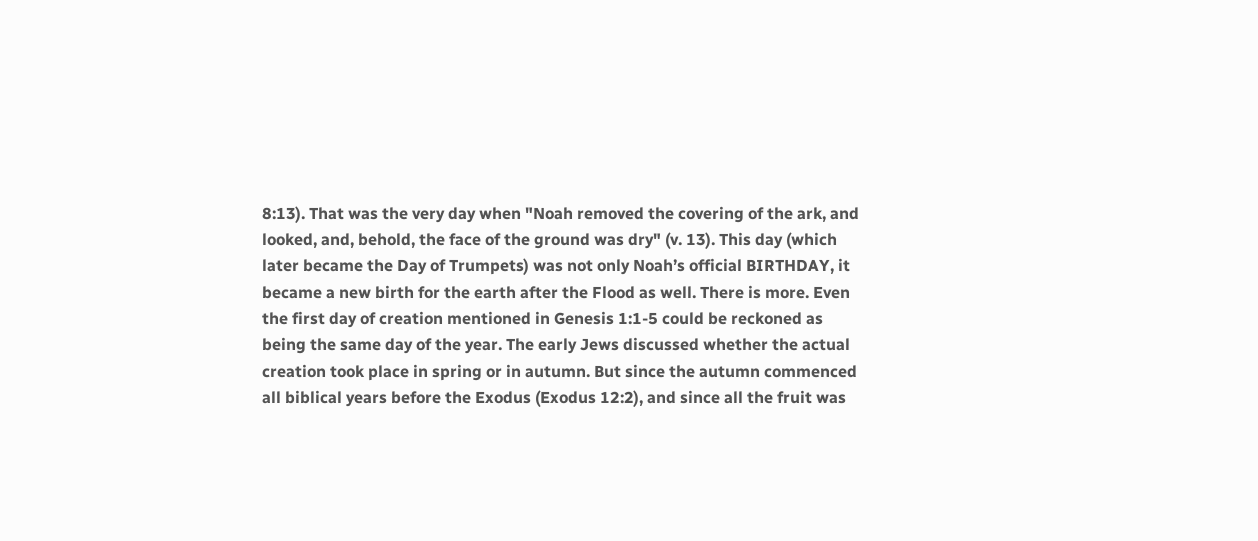8:13). That was the very day when "Noah removed the covering of the ark, and looked, and, behold, the face of the ground was dry" (v. 13). This day (which later became the Day of Trumpets) was not only Noah’s official BIRTHDAY, it became a new birth for the earth after the Flood as well. There is more. Even the first day of creation mentioned in Genesis 1:1-5 could be reckoned as being the same day of the year. The early Jews discussed whether the actual creation took place in spring or in autumn. But since the autumn commenced all biblical years before the Exodus (Exodus 12:2), and since all the fruit was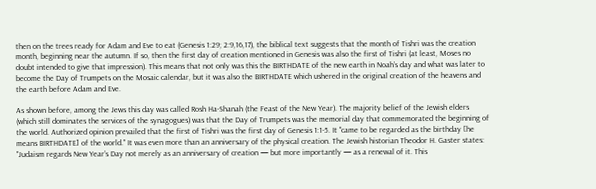then on the trees ready for Adam and Eve to eat (Genesis 1:29; 2:9,16,17), the biblical text suggests that the month of Tishri was the creation month, beginning near the autumn. If so, then the first day of creation mentioned in Genesis was also the first of Tishri (at least, Moses no doubt intended to give that impression). This means that not only was this the BIRTHDATE of the new earth in Noah’s day and what was later to become the Day of Trumpets on the Mosaic calendar, but it was also the BIRTHDATE which ushered in the original creation of the heavens and the earth before Adam and Eve.

As shown before, among the Jews this day was called Rosh Ha-Shanah (the Feast of the New Year). The majority belief of the Jewish elders (which still dominates the services of the synagogues) was that the Day of Trumpets was the memorial day that commemorated the beginning of the world. Authorized opinion prevailed that the first of Tishri was the first day of Genesis 1:1-5. It "came to be regarded as the birthday [he means BIRTHDATE] of the world." It was even more than an anniversary of the physical creation. The Jewish historian Theodor H. Gaster states: "Judaism regards New Year’s Day not merely as an anniversary of creation — but more importantly — as a renewal of it. This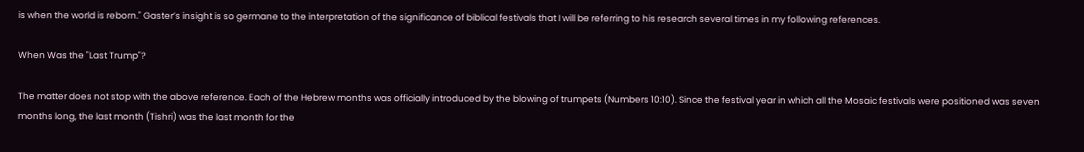is when the world is reborn." Gaster’s insight is so germane to the interpretation of the significance of biblical festivals that I will be referring to his research several times in my following references.

When Was the "Last Trump"?

The matter does not stop with the above reference. Each of the Hebrew months was officially introduced by the blowing of trumpets (Numbers 10:10). Since the festival year in which all the Mosaic festivals were positioned was seven months long, the last month (Tishri) was the last month for the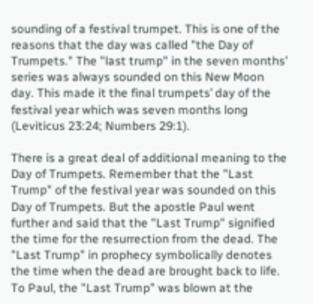sounding of a festival trumpet. This is one of the reasons that the day was called "the Day of Trumpets." The "last trump" in the seven months’ series was always sounded on this New Moon day. This made it the final trumpets’ day of the festival year which was seven months long (Leviticus 23:24; Numbers 29:1).

There is a great deal of additional meaning to the Day of Trumpets. Remember that the "Last Trump" of the festival year was sounded on this Day of Trumpets. But the apostle Paul went further and said that the "Last Trump" signified the time for the resurrection from the dead. The "Last Trump" in prophecy symbolically denotes the time when the dead are brought back to life. To Paul, the "Last Trump" was blown at the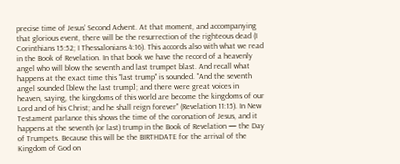precise time of Jesus’ Second Advent. At that moment, and accompanying that glorious event, there will be the resurrection of the righteous dead (I Corinthians 15:52; I Thessalonians 4:16). This accords also with what we read in the Book of Revelation. In that book we have the record of a heavenly angel who will blow the seventh and last trumpet blast. And recall what happens at the exact time this "last trump" is sounded. "And the seventh angel sounded [blew the last trump]; and there were great voices in heaven, saying, the kingdoms of this world are become the kingdoms of our Lord and of his Christ; and he shall reign forever" (Revelation 11:15). In New Testament parlance this shows the time of the coronation of Jesus, and it happens at the seventh (or last) trump in the Book of Revelation — the Day of Trumpets. Because this will be the BIRTHDATE for the arrival of the Kingdom of God on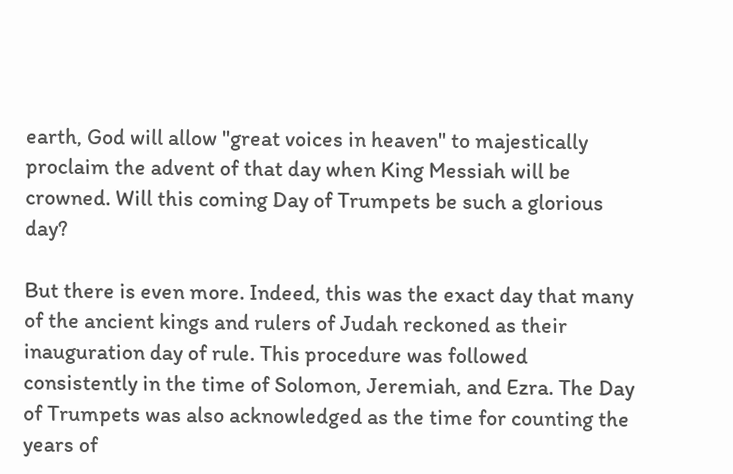earth, God will allow "great voices in heaven" to majestically proclaim the advent of that day when King Messiah will be crowned. Will this coming Day of Trumpets be such a glorious day?

But there is even more. Indeed, this was the exact day that many of the ancient kings and rulers of Judah reckoned as their inauguration day of rule. This procedure was followed consistently in the time of Solomon, Jeremiah, and Ezra. The Day of Trumpets was also acknowledged as the time for counting the years of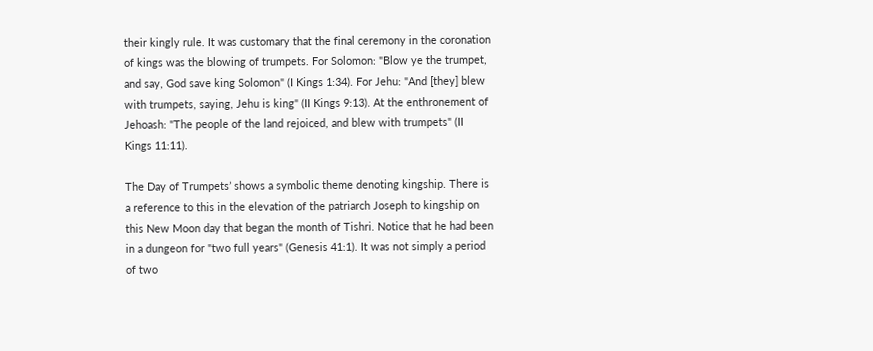their kingly rule. It was customary that the final ceremony in the coronation of kings was the blowing of trumpets. For Solomon: "Blow ye the trumpet, and say, God save king Solomon" (I Kings 1:34). For Jehu: "And [they] blew with trumpets, saying, Jehu is king" (II Kings 9:13). At the enthronement of Jehoash: "The people of the land rejoiced, and blew with trumpets" (II Kings 11:11).

The Day of Trumpets’ shows a symbolic theme denoting kingship. There is a reference to this in the elevation of the patriarch Joseph to kingship on this New Moon day that began the month of Tishri. Notice that he had been in a dungeon for "two full years" (Genesis 41:1). It was not simply a period of two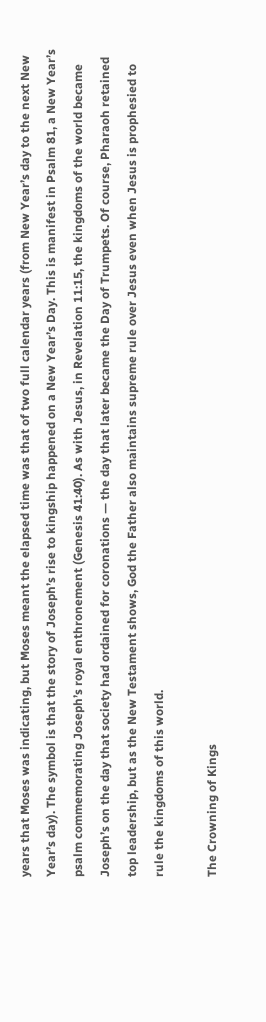years that Moses was indicating, but Moses meant the elapsed time was that of two full calendar years (from New Year’s day to the next New Year’s day). The symbol is that the story of Joseph’s rise to kingship happened on a New Year’s Day. This is manifest in Psalm 81, a New Year’s psalm commemorating Joseph’s royal enthronement (Genesis 41:40). As with Jesus, in Revelation 11:15, the kingdoms of the world became Joseph’s on the day that society had ordained for coronations — the day that later became the Day of Trumpets. Of course, Pharaoh retained top leadership, but as the New Testament shows, God the Father also maintains supreme rule over Jesus even when Jesus is prophesied to rule the kingdoms of this world.

The Crowning of Kings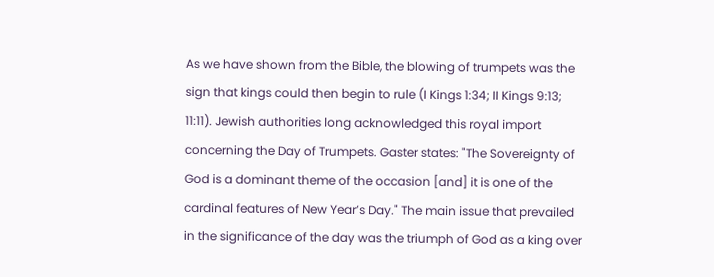As we have shown from the Bible, the blowing of trumpets was the sign that kings could then begin to rule (I Kings 1:34; II Kings 9:13; 11:11). Jewish authorities long acknowledged this royal import concerning the Day of Trumpets. Gaster states: "The Sovereignty of God is a dominant theme of the occasion [and] it is one of the cardinal features of New Year’s Day." The main issue that prevailed in the significance of the day was the triumph of God as a king over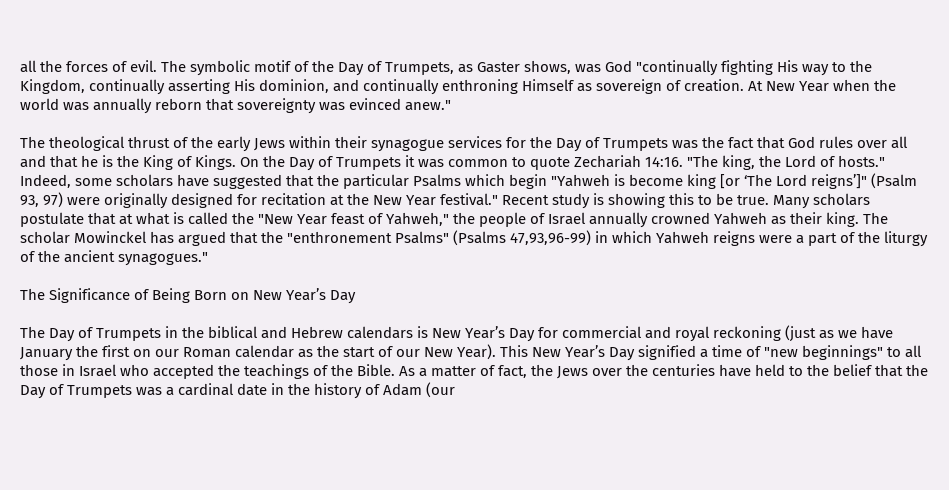all the forces of evil. The symbolic motif of the Day of Trumpets, as Gaster shows, was God "continually fighting His way to the Kingdom, continually asserting His dominion, and continually enthroning Himself as sovereign of creation. At New Year when the world was annually reborn that sovereignty was evinced anew."

The theological thrust of the early Jews within their synagogue services for the Day of Trumpets was the fact that God rules over all and that he is the King of Kings. On the Day of Trumpets it was common to quote Zechariah 14:16. "The king, the Lord of hosts." Indeed, some scholars have suggested that the particular Psalms which begin "Yahweh is become king [or ‘The Lord reigns’]" (Psalm 93, 97) were originally designed for recitation at the New Year festival." Recent study is showing this to be true. Many scholars postulate that at what is called the "New Year feast of Yahweh," the people of Israel annually crowned Yahweh as their king. The scholar Mowinckel has argued that the "enthronement Psalms" (Psalms 47,93,96-99) in which Yahweh reigns were a part of the liturgy of the ancient synagogues."

The Significance of Being Born on New Year’s Day

The Day of Trumpets in the biblical and Hebrew calendars is New Year’s Day for commercial and royal reckoning (just as we have January the first on our Roman calendar as the start of our New Year). This New Year’s Day signified a time of "new beginnings" to all those in Israel who accepted the teachings of the Bible. As a matter of fact, the Jews over the centuries have held to the belief that the Day of Trumpets was a cardinal date in the history of Adam (our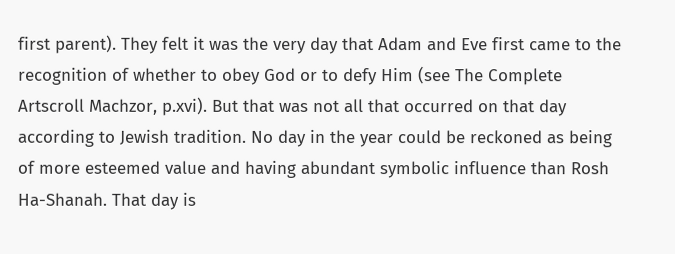first parent). They felt it was the very day that Adam and Eve first came to the recognition of whether to obey God or to defy Him (see The Complete Artscroll Machzor, p.xvi). But that was not all that occurred on that day according to Jewish tradition. No day in the year could be reckoned as being of more esteemed value and having abundant symbolic influence than Rosh Ha-Shanah. That day is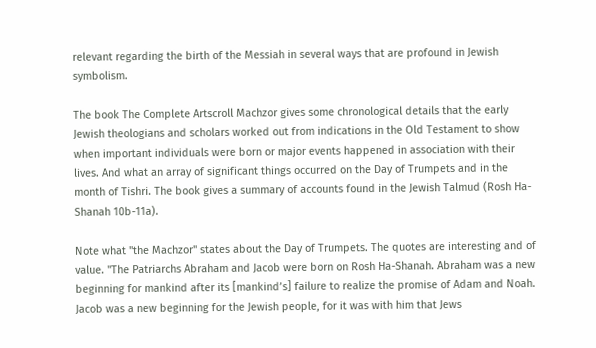relevant regarding the birth of the Messiah in several ways that are profound in Jewish symbolism.

The book The Complete Artscroll Machzor gives some chronological details that the early Jewish theologians and scholars worked out from indications in the Old Testament to show when important individuals were born or major events happened in association with their lives. And what an array of significant things occurred on the Day of Trumpets and in the month of Tishri. The book gives a summary of accounts found in the Jewish Talmud (Rosh Ha-Shanah 10b-11a).

Note what "the Machzor" states about the Day of Trumpets. The quotes are interesting and of value. "The Patriarchs Abraham and Jacob were born on Rosh Ha-Shanah. Abraham was a new beginning for mankind after its [mankind’s] failure to realize the promise of Adam and Noah. Jacob was a new beginning for the Jewish people, for it was with him that Jews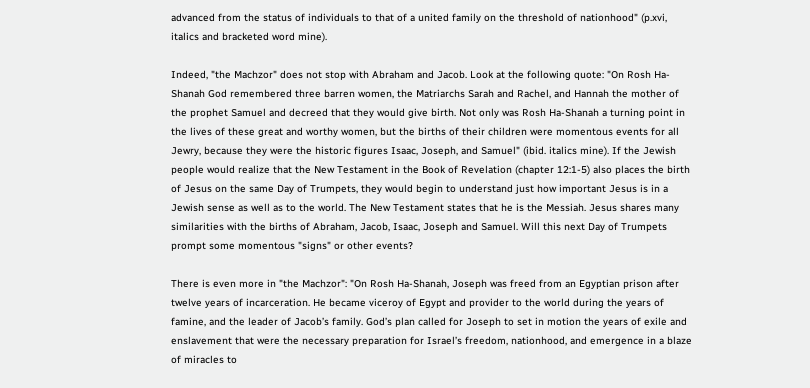advanced from the status of individuals to that of a united family on the threshold of nationhood" (p.xvi, italics and bracketed word mine).

Indeed, "the Machzor" does not stop with Abraham and Jacob. Look at the following quote: "On Rosh Ha-Shanah God remembered three barren women, the Matriarchs Sarah and Rachel, and Hannah the mother of the prophet Samuel and decreed that they would give birth. Not only was Rosh Ha-Shanah a turning point in the lives of these great and worthy women, but the births of their children were momentous events for all Jewry, because they were the historic figures Isaac, Joseph, and Samuel" (ibid. italics mine). If the Jewish people would realize that the New Testament in the Book of Revelation (chapter 12:1-5) also places the birth of Jesus on the same Day of Trumpets, they would begin to understand just how important Jesus is in a Jewish sense as well as to the world. The New Testament states that he is the Messiah. Jesus shares many similarities with the births of Abraham, Jacob, Isaac, Joseph and Samuel. Will this next Day of Trumpets prompt some momentous "signs" or other events?

There is even more in "the Machzor": "On Rosh Ha-Shanah, Joseph was freed from an Egyptian prison after twelve years of incarceration. He became viceroy of Egypt and provider to the world during the years of famine, and the leader of Jacob’s family. God’s plan called for Joseph to set in motion the years of exile and enslavement that were the necessary preparation for Israel’s freedom, nationhood, and emergence in a blaze of miracles to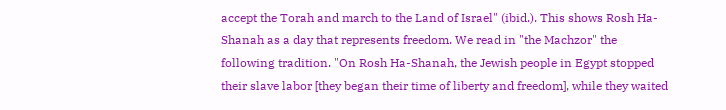accept the Torah and march to the Land of Israel" (ibid.). This shows Rosh Ha-Shanah as a day that represents freedom. We read in "the Machzor" the following tradition. "On Rosh Ha-Shanah, the Jewish people in Egypt stopped their slave labor [they began their time of liberty and freedom], while they waited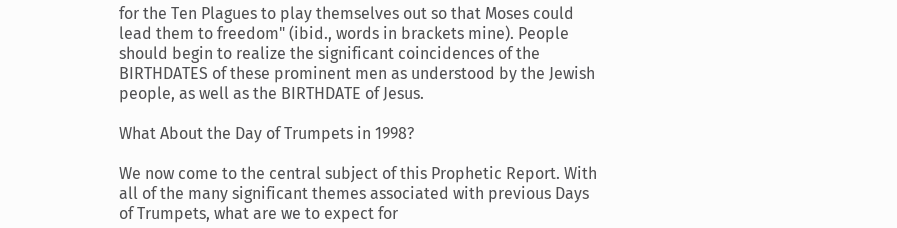for the Ten Plagues to play themselves out so that Moses could lead them to freedom" (ibid., words in brackets mine). People should begin to realize the significant coincidences of the BIRTHDATES of these prominent men as understood by the Jewish people, as well as the BIRTHDATE of Jesus.

What About the Day of Trumpets in 1998?

We now come to the central subject of this Prophetic Report. With all of the many significant themes associated with previous Days of Trumpets, what are we to expect for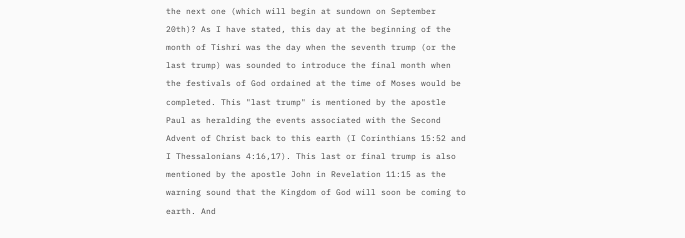the next one (which will begin at sundown on September 20th)? As I have stated, this day at the beginning of the month of Tishri was the day when the seventh trump (or the last trump) was sounded to introduce the final month when the festivals of God ordained at the time of Moses would be completed. This "last trump" is mentioned by the apostle Paul as heralding the events associated with the Second Advent of Christ back to this earth (I Corinthians 15:52 and I Thessalonians 4:16,17). This last or final trump is also mentioned by the apostle John in Revelation 11:15 as the warning sound that the Kingdom of God will soon be coming to earth. And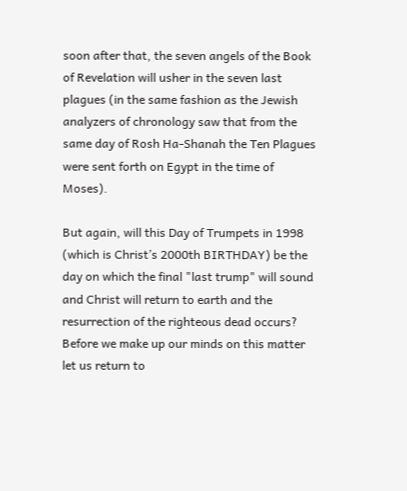soon after that, the seven angels of the Book of Revelation will usher in the seven last plagues (in the same fashion as the Jewish analyzers of chronology saw that from the same day of Rosh Ha-Shanah the Ten Plagues were sent forth on Egypt in the time of Moses).

But again, will this Day of Trumpets in 1998 (which is Christ’s 2000th BIRTHDAY) be the day on which the final "last trump" will sound and Christ will return to earth and the resurrection of the righteous dead occurs? Before we make up our minds on this matter let us return to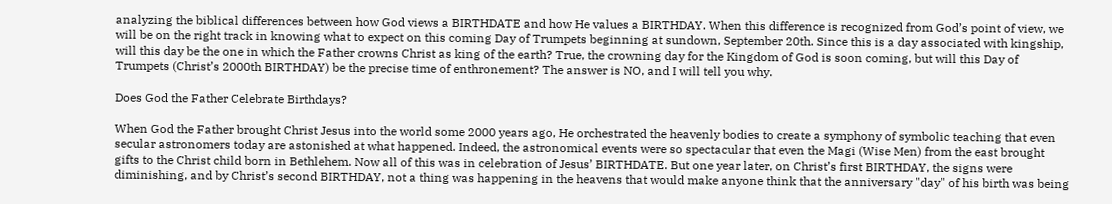analyzing the biblical differences between how God views a BIRTHDATE and how He values a BIRTHDAY. When this difference is recognized from God’s point of view, we will be on the right track in knowing what to expect on this coming Day of Trumpets beginning at sundown, September 20th. Since this is a day associated with kingship, will this day be the one in which the Father crowns Christ as king of the earth? True, the crowning day for the Kingdom of God is soon coming, but will this Day of Trumpets (Christ’s 2000th BIRTHDAY) be the precise time of enthronement? The answer is NO, and I will tell you why.

Does God the Father Celebrate Birthdays?

When God the Father brought Christ Jesus into the world some 2000 years ago, He orchestrated the heavenly bodies to create a symphony of symbolic teaching that even secular astronomers today are astonished at what happened. Indeed, the astronomical events were so spectacular that even the Magi (Wise Men) from the east brought gifts to the Christ child born in Bethlehem. Now all of this was in celebration of Jesus’ BIRTHDATE. But one year later, on Christ’s first BIRTHDAY, the signs were diminishing, and by Christ’s second BIRTHDAY, not a thing was happening in the heavens that would make anyone think that the anniversary "day" of his birth was being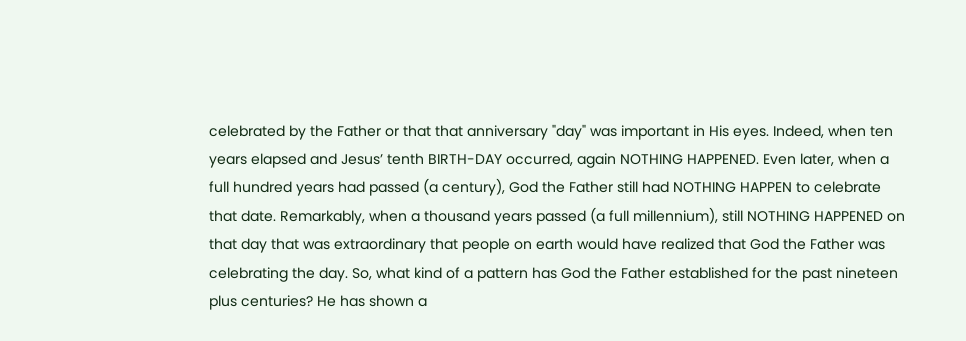celebrated by the Father or that that anniversary "day" was important in His eyes. Indeed, when ten years elapsed and Jesus’ tenth BIRTH-DAY occurred, again NOTHING HAPPENED. Even later, when a full hundred years had passed (a century), God the Father still had NOTHING HAPPEN to celebrate that date. Remarkably, when a thousand years passed (a full millennium), still NOTHING HAPPENED on that day that was extraordinary that people on earth would have realized that God the Father was celebrating the day. So, what kind of a pattern has God the Father established for the past nineteen plus centuries? He has shown a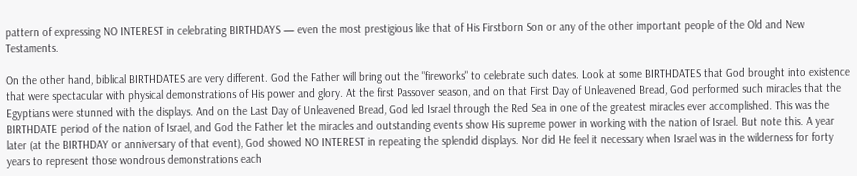pattern of expressing NO INTEREST in celebrating BIRTHDAYS — even the most prestigious like that of His Firstborn Son or any of the other important people of the Old and New Testaments.

On the other hand, biblical BIRTHDATES are very different. God the Father will bring out the "fireworks" to celebrate such dates. Look at some BIRTHDATES that God brought into existence that were spectacular with physical demonstrations of His power and glory. At the first Passover season, and on that First Day of Unleavened Bread, God performed such miracles that the Egyptians were stunned with the displays. And on the Last Day of Unleavened Bread, God led Israel through the Red Sea in one of the greatest miracles ever accomplished. This was the BIRTHDATE period of the nation of Israel, and God the Father let the miracles and outstanding events show His supreme power in working with the nation of Israel. But note this. A year later (at the BIRTHDAY or anniversary of that event), God showed NO INTEREST in repeating the splendid displays. Nor did He feel it necessary when Israel was in the wilderness for forty years to represent those wondrous demonstrations each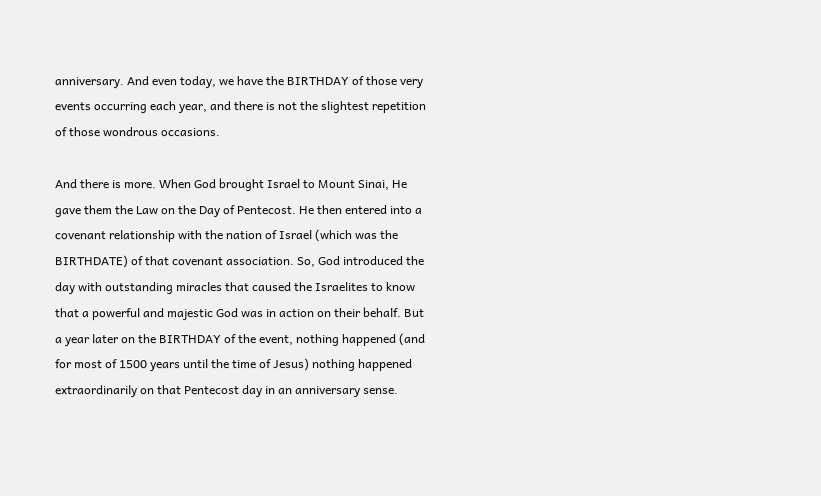anniversary. And even today, we have the BIRTHDAY of those very events occurring each year, and there is not the slightest repetition of those wondrous occasions.

And there is more. When God brought Israel to Mount Sinai, He gave them the Law on the Day of Pentecost. He then entered into a covenant relationship with the nation of Israel (which was the BIRTHDATE) of that covenant association. So, God introduced the day with outstanding miracles that caused the Israelites to know that a powerful and majestic God was in action on their behalf. But a year later on the BIRTHDAY of the event, nothing happened (and for most of 1500 years until the time of Jesus) nothing happened extraordinarily on that Pentecost day in an anniversary sense.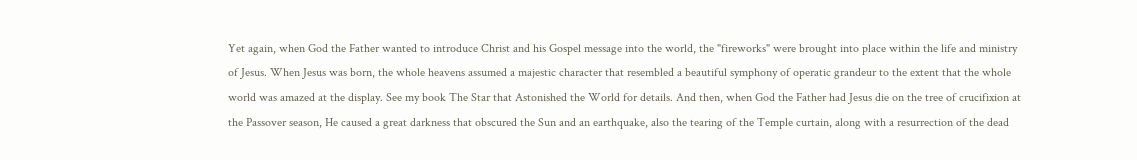Yet again, when God the Father wanted to introduce Christ and his Gospel message into the world, the "fireworks" were brought into place within the life and ministry of Jesus. When Jesus was born, the whole heavens assumed a majestic character that resembled a beautiful symphony of operatic grandeur to the extent that the whole world was amazed at the display. See my book The Star that Astonished the World for details. And then, when God the Father had Jesus die on the tree of crucifixion at the Passover season, He caused a great darkness that obscured the Sun and an earthquake, also the tearing of the Temple curtain, along with a resurrection of the dead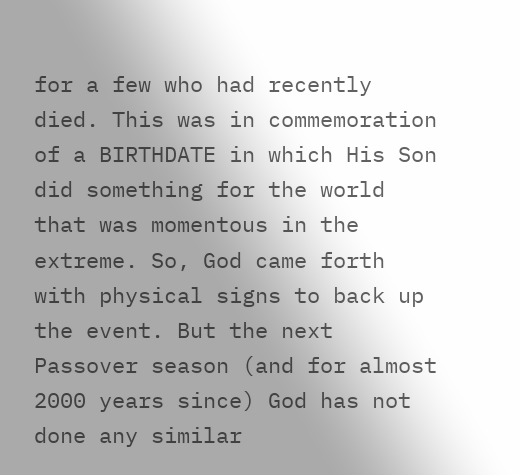for a few who had recently died. This was in commemoration of a BIRTHDATE in which His Son did something for the world that was momentous in the extreme. So, God came forth with physical signs to back up the event. But the next Passover season (and for almost 2000 years since) God has not done any similar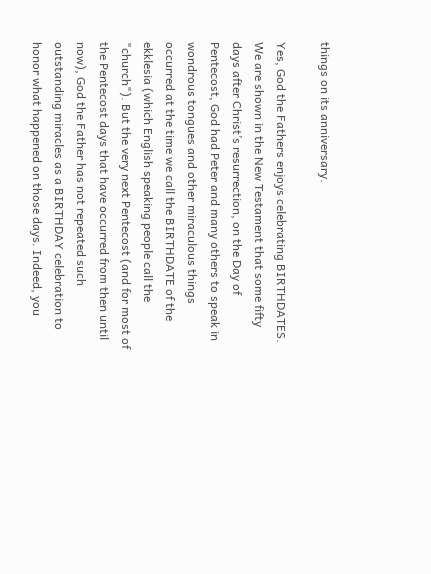things on its anniversary.

Yes, God the Fathers enjoys celebrating BIRTHDATES. We are shown in the New Testament that some fifty days after Christ’s resurrection, on the Day of Pentecost, God had Peter and many others to speak in wondrous tongues and other miraculous things occurred at the time we call the BIRTHDATE of the ekklesia (which English speaking people call the "church"). But the very next Pentecost (and for most of the Pentecost days that have occurred from then until now), God the Father has not repeated such outstanding miracles as a BIRTHDAY celebration to honor what happened on those days. Indeed, you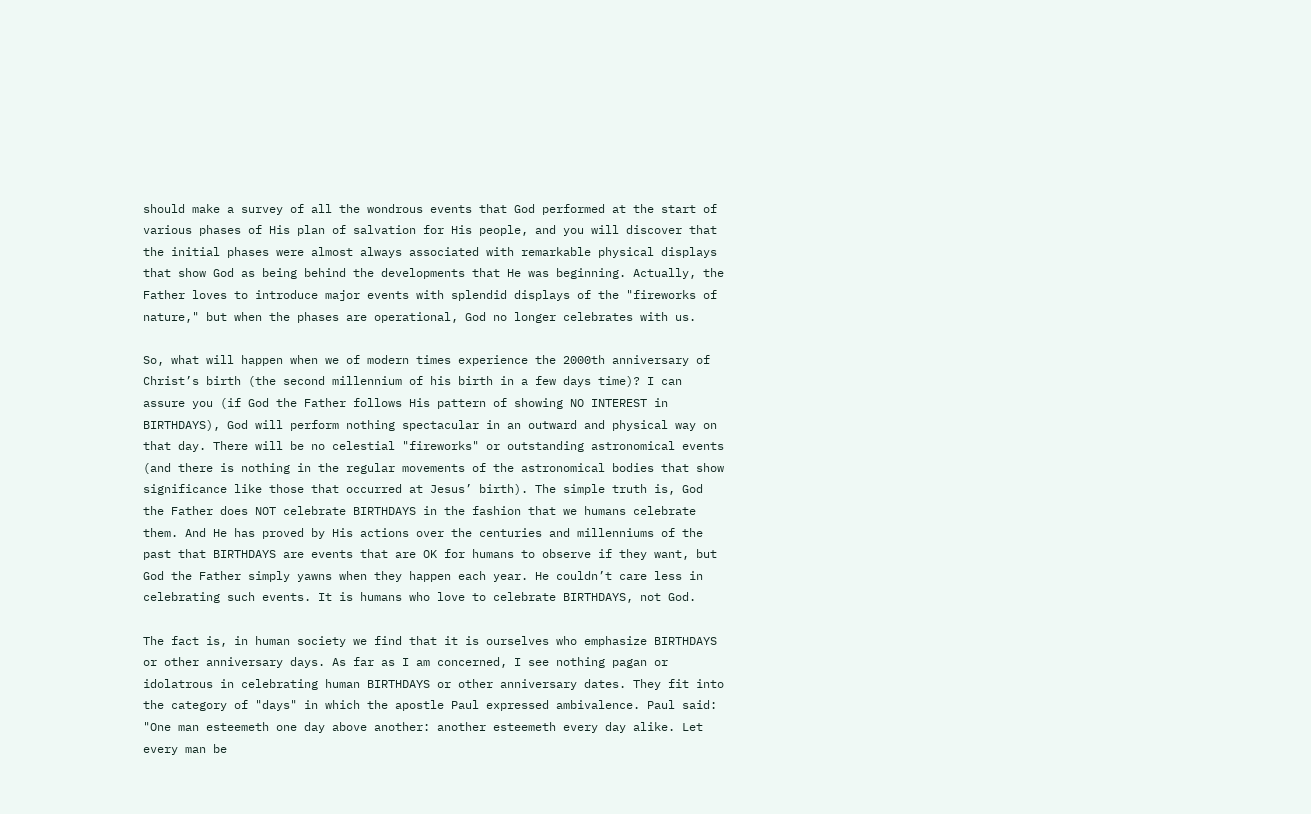should make a survey of all the wondrous events that God performed at the start of various phases of His plan of salvation for His people, and you will discover that the initial phases were almost always associated with remarkable physical displays that show God as being behind the developments that He was beginning. Actually, the Father loves to introduce major events with splendid displays of the "fireworks of nature," but when the phases are operational, God no longer celebrates with us.

So, what will happen when we of modern times experience the 2000th anniversary of Christ’s birth (the second millennium of his birth in a few days time)? I can assure you (if God the Father follows His pattern of showing NO INTEREST in BIRTHDAYS), God will perform nothing spectacular in an outward and physical way on that day. There will be no celestial "fireworks" or outstanding astronomical events (and there is nothing in the regular movements of the astronomical bodies that show significance like those that occurred at Jesus’ birth). The simple truth is, God the Father does NOT celebrate BIRTHDAYS in the fashion that we humans celebrate them. And He has proved by His actions over the centuries and millenniums of the past that BIRTHDAYS are events that are OK for humans to observe if they want, but God the Father simply yawns when they happen each year. He couldn’t care less in celebrating such events. It is humans who love to celebrate BIRTHDAYS, not God.

The fact is, in human society we find that it is ourselves who emphasize BIRTHDAYS or other anniversary days. As far as I am concerned, I see nothing pagan or idolatrous in celebrating human BIRTHDAYS or other anniversary dates. They fit into the category of "days" in which the apostle Paul expressed ambivalence. Paul said: "One man esteemeth one day above another: another esteemeth every day alike. Let every man be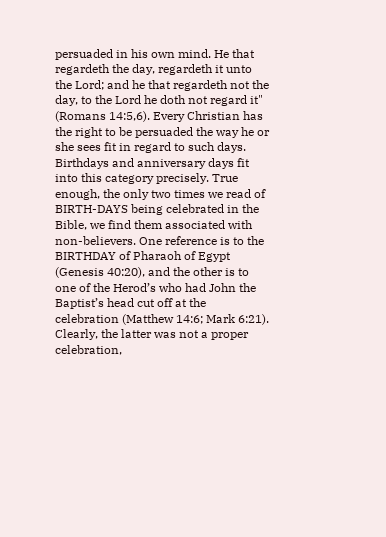persuaded in his own mind. He that regardeth the day, regardeth it unto the Lord; and he that regardeth not the day, to the Lord he doth not regard it" (Romans 14:5,6). Every Christian has the right to be persuaded the way he or she sees fit in regard to such days. Birthdays and anniversary days fit into this category precisely. True enough, the only two times we read of BIRTH-DAYS being celebrated in the Bible, we find them associated with non-believers. One reference is to the BIRTHDAY of Pharaoh of Egypt (Genesis 40:20), and the other is to one of the Herod’s who had John the Baptist’s head cut off at the celebration (Matthew 14:6; Mark 6:21). Clearly, the latter was not a proper celebration,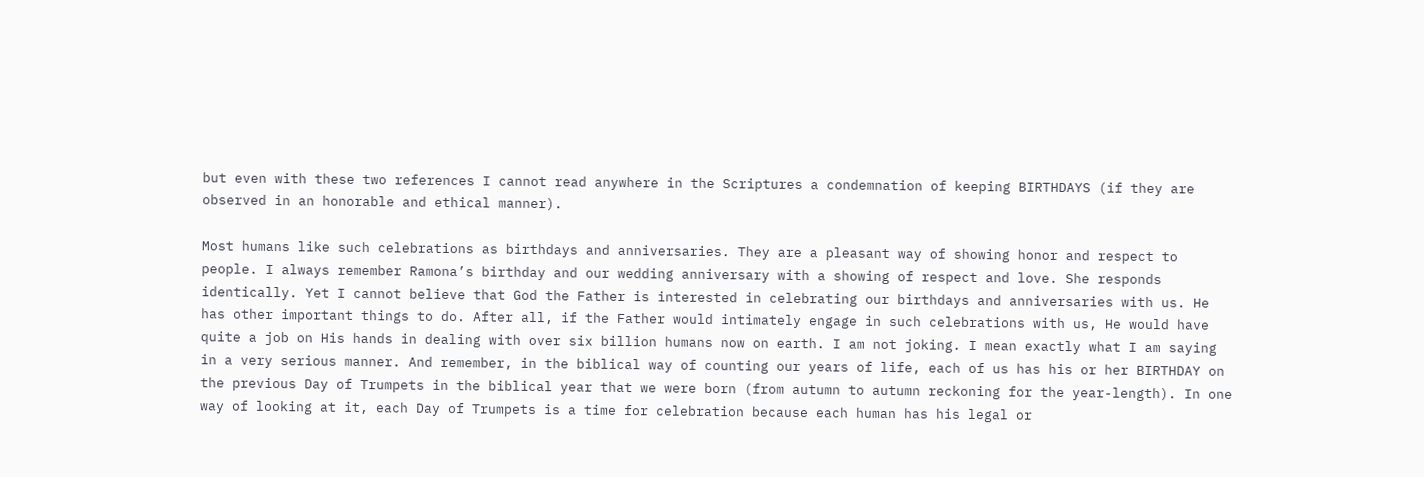but even with these two references I cannot read anywhere in the Scriptures a condemnation of keeping BIRTHDAYS (if they are observed in an honorable and ethical manner).

Most humans like such celebrations as birthdays and anniversaries. They are a pleasant way of showing honor and respect to people. I always remember Ramona’s birthday and our wedding anniversary with a showing of respect and love. She responds identically. Yet I cannot believe that God the Father is interested in celebrating our birthdays and anniversaries with us. He has other important things to do. After all, if the Father would intimately engage in such celebrations with us, He would have quite a job on His hands in dealing with over six billion humans now on earth. I am not joking. I mean exactly what I am saying in a very serious manner. And remember, in the biblical way of counting our years of life, each of us has his or her BIRTHDAY on the previous Day of Trumpets in the biblical year that we were born (from autumn to autumn reckoning for the year-length). In one way of looking at it, each Day of Trumpets is a time for celebration because each human has his legal or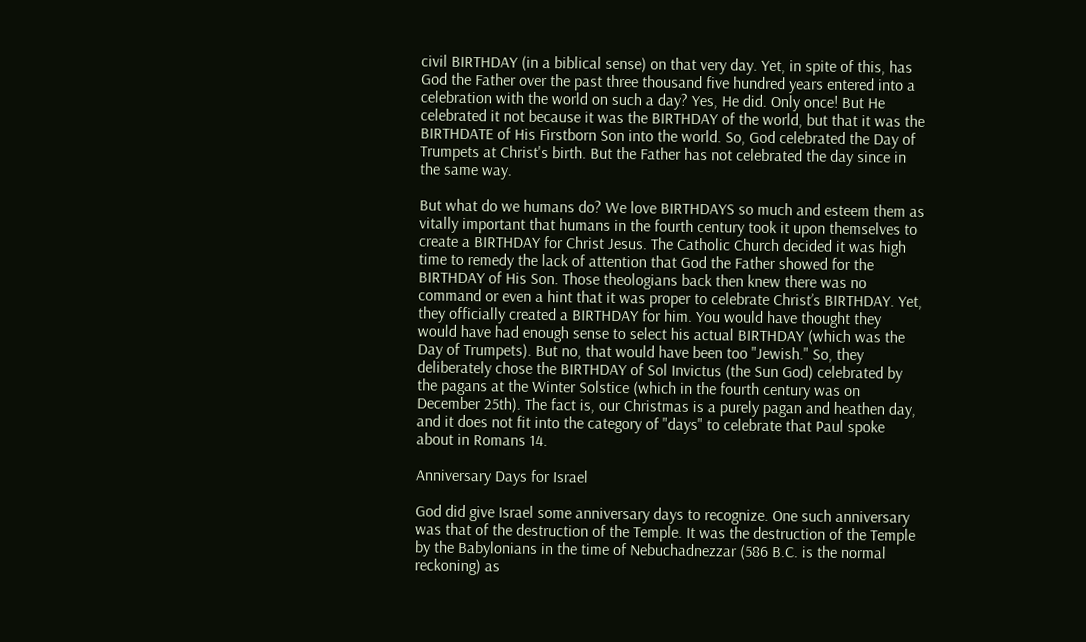civil BIRTHDAY (in a biblical sense) on that very day. Yet, in spite of this, has God the Father over the past three thousand five hundred years entered into a celebration with the world on such a day? Yes, He did. Only once! But He celebrated it not because it was the BIRTHDAY of the world, but that it was the BIRTHDATE of His Firstborn Son into the world. So, God celebrated the Day of Trumpets at Christ's birth. But the Father has not celebrated the day since in the same way.

But what do we humans do? We love BIRTHDAYS so much and esteem them as vitally important that humans in the fourth century took it upon themselves to create a BIRTHDAY for Christ Jesus. The Catholic Church decided it was high time to remedy the lack of attention that God the Father showed for the BIRTHDAY of His Son. Those theologians back then knew there was no command or even a hint that it was proper to celebrate Christ’s BIRTHDAY. Yet, they officially created a BIRTHDAY for him. You would have thought they would have had enough sense to select his actual BIRTHDAY (which was the Day of Trumpets). But no, that would have been too "Jewish." So, they deliberately chose the BIRTHDAY of Sol Invictus (the Sun God) celebrated by the pagans at the Winter Solstice (which in the fourth century was on December 25th). The fact is, our Christmas is a purely pagan and heathen day, and it does not fit into the category of "days" to celebrate that Paul spoke about in Romans 14.

Anniversary Days for Israel

God did give Israel some anniversary days to recognize. One such anniversary was that of the destruction of the Temple. It was the destruction of the Temple by the Babylonians in the time of Nebuchadnezzar (586 B.C. is the normal reckoning) as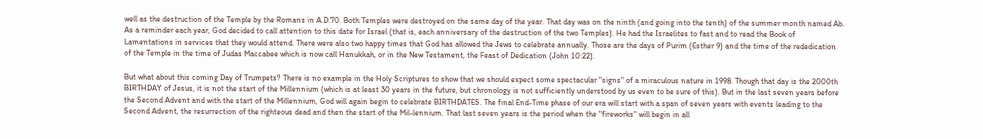well as the destruction of the Temple by the Romans in A.D.70. Both Temples were destroyed on the same day of the year. That day was on the ninth (and going into the tenth) of the summer month named Ab. As a reminder each year, God decided to call attention to this date for Israel (that is, each anniversary of the destruction of the two Temples). He had the Israelites to fast and to read the Book of Lamentations in services that they would attend. There were also two happy times that God has allowed the Jews to celebrate annually. Those are the days of Purim (Esther 9) and the time of the rededication of the Temple in the time of Judas Maccabee which is now call Hanukkah, or in the New Testament, the Feast of Dedication (John 10:22).

But what about this coming Day of Trumpets? There is no example in the Holy Scriptures to show that we should expect some spectacular "signs" of a miraculous nature in 1998. Though that day is the 2000th BIRTHDAY of Jesus, it is not the start of the Millennium (which is at least 30 years in the future, but chronology is not sufficiently understood by us even to be sure of this). But in the last seven years before the Second Advent and with the start of the Millennium, God will again begin to celebrate BIRTHDATES. The final End-Time phase of our era will start with a span of seven years with events leading to the Second Advent, the resurrection of the righteous dead and then the start of the Mil-lennium. That last seven years is the period when the "fireworks" will begin in all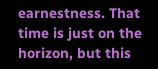earnestness. That time is just on the horizon, but this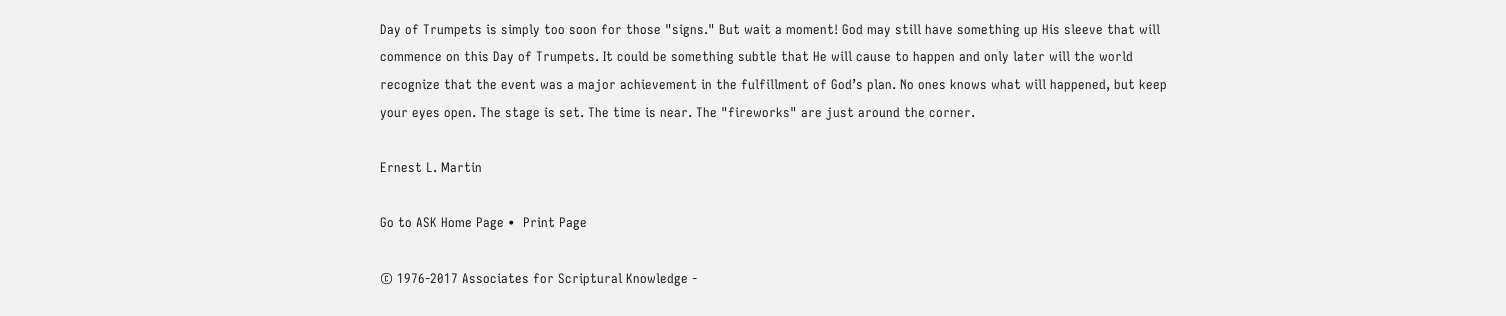Day of Trumpets is simply too soon for those "signs." But wait a moment! God may still have something up His sleeve that will commence on this Day of Trumpets. It could be something subtle that He will cause to happen and only later will the world recognize that the event was a major achievement in the fulfillment of God’s plan. No ones knows what will happened, but keep your eyes open. The stage is set. The time is near. The "fireworks" are just around the corner.

Ernest L. Martin

Go to ASK Home Page •  Print Page

© 1976-2017 Associates for Scriptural Knowledge -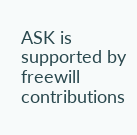ASK is supported by freewill contributions